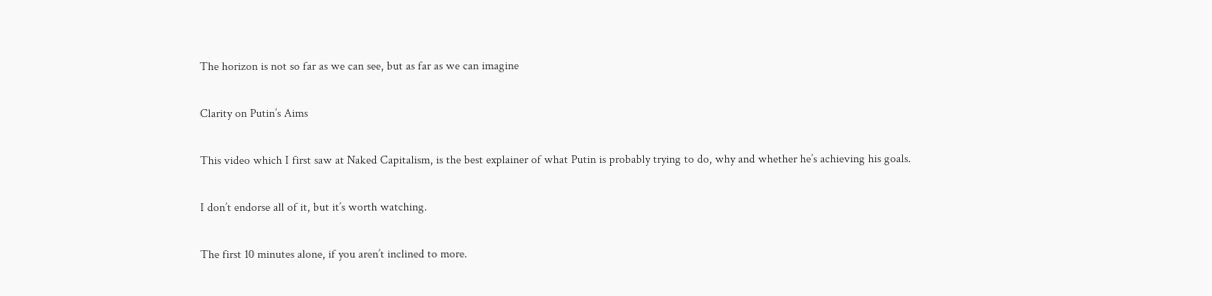The horizon is not so far as we can see, but as far as we can imagine

Clarity on Putin’s Aims

This video which I first saw at Naked Capitalism, is the best explainer of what Putin is probably trying to do, why and whether he’s achieving his goals.

I don’t endorse all of it, but it’s worth watching.

The first 10 minutes alone, if you aren’t inclined to more.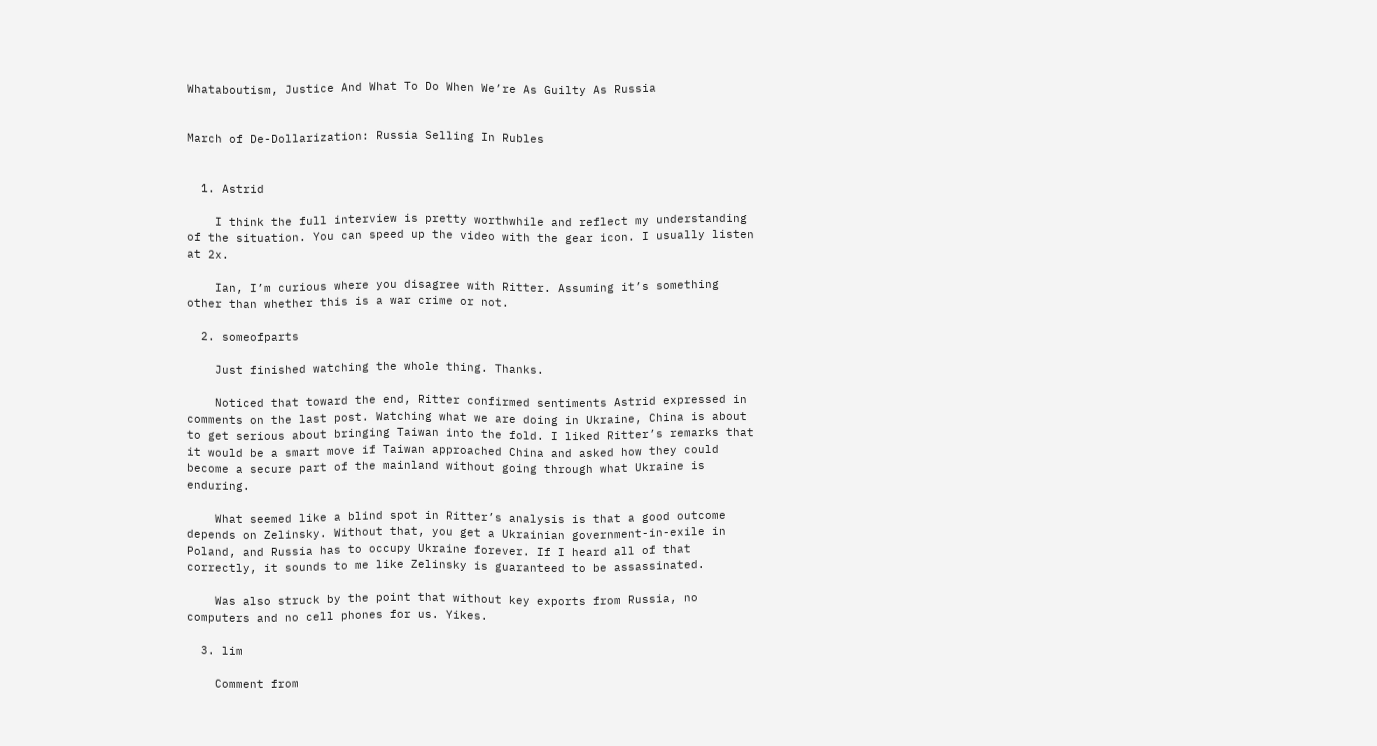Whataboutism, Justice And What To Do When We’re As Guilty As Russia


March of De-Dollarization: Russia Selling In Rubles


  1. Astrid

    I think the full interview is pretty worthwhile and reflect my understanding of the situation. You can speed up the video with the gear icon. I usually listen at 2x.

    Ian, I’m curious where you disagree with Ritter. Assuming it’s something other than whether this is a war crime or not.

  2. someofparts

    Just finished watching the whole thing. Thanks.

    Noticed that toward the end, Ritter confirmed sentiments Astrid expressed in comments on the last post. Watching what we are doing in Ukraine, China is about to get serious about bringing Taiwan into the fold. I liked Ritter’s remarks that it would be a smart move if Taiwan approached China and asked how they could become a secure part of the mainland without going through what Ukraine is enduring.

    What seemed like a blind spot in Ritter’s analysis is that a good outcome depends on Zelinsky. Without that, you get a Ukrainian government-in-exile in Poland, and Russia has to occupy Ukraine forever. If I heard all of that correctly, it sounds to me like Zelinsky is guaranteed to be assassinated.

    Was also struck by the point that without key exports from Russia, no computers and no cell phones for us. Yikes.

  3. lim

    Comment from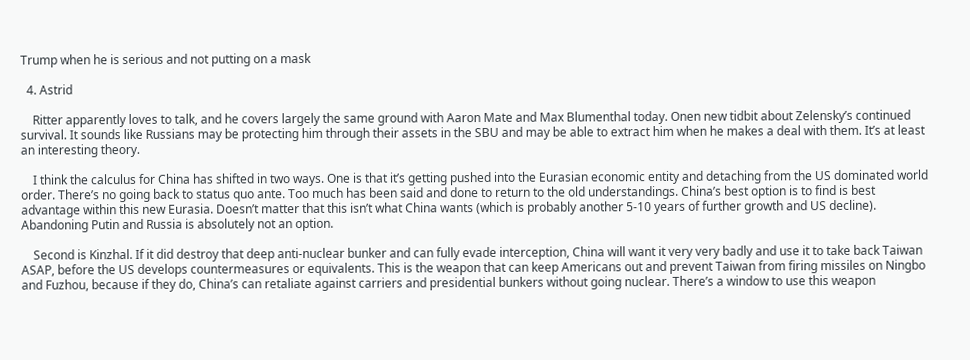Trump when he is serious and not putting on a mask

  4. Astrid

    Ritter apparently loves to talk, and he covers largely the same ground with Aaron Mate and Max Blumenthal today. Onen new tidbit about Zelensky’s continued survival. It sounds like Russians may be protecting him through their assets in the SBU and may be able to extract him when he makes a deal with them. It’s at least an interesting theory.

    I think the calculus for China has shifted in two ways. One is that it’s getting pushed into the Eurasian economic entity and detaching from the US dominated world order. There’s no going back to status quo ante. Too much has been said and done to return to the old understandings. China’s best option is to find is best advantage within this new Eurasia. Doesn’t matter that this isn’t what China wants (which is probably another 5-10 years of further growth and US decline). Abandoning Putin and Russia is absolutely not an option.

    Second is Kinzhal. If it did destroy that deep anti-nuclear bunker and can fully evade interception, China will want it very very badly and use it to take back Taiwan ASAP, before the US develops countermeasures or equivalents. This is the weapon that can keep Americans out and prevent Taiwan from firing missiles on Ningbo and Fuzhou, because if they do, China’s can retaliate against carriers and presidential bunkers without going nuclear. There’s a window to use this weapon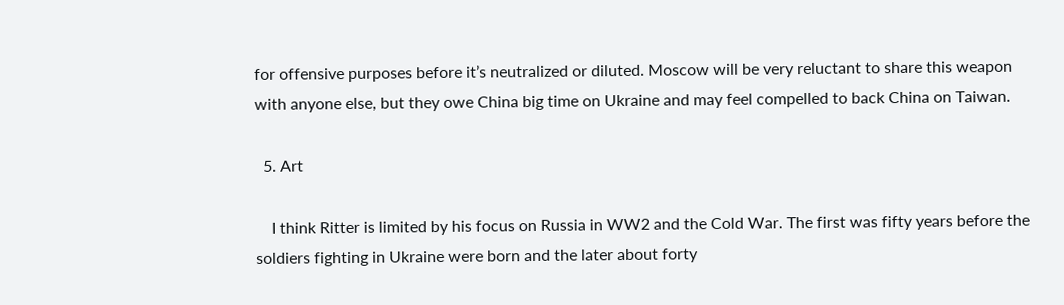for offensive purposes before it’s neutralized or diluted. Moscow will be very reluctant to share this weapon with anyone else, but they owe China big time on Ukraine and may feel compelled to back China on Taiwan.

  5. Art

    I think Ritter is limited by his focus on Russia in WW2 and the Cold War. The first was fifty years before the soldiers fighting in Ukraine were born and the later about forty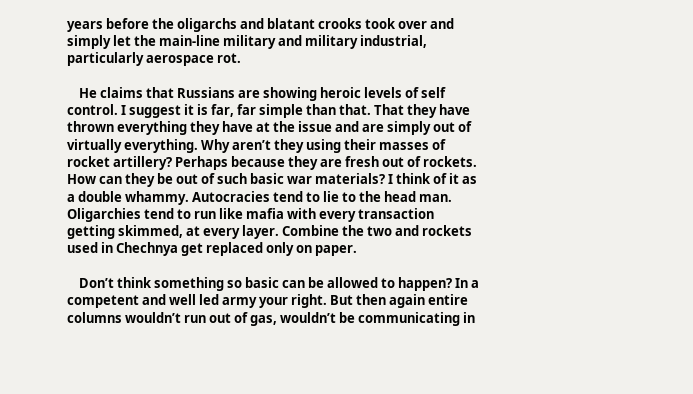years before the oligarchs and blatant crooks took over and simply let the main-line military and military industrial, particularly aerospace rot.

    He claims that Russians are showing heroic levels of self control. I suggest it is far, far simple than that. That they have thrown everything they have at the issue and are simply out of virtually everything. Why aren’t they using their masses of rocket artillery? Perhaps because they are fresh out of rockets. How can they be out of such basic war materials? I think of it as a double whammy. Autocracies tend to lie to the head man. Oligarchies tend to run like mafia with every transaction getting skimmed, at every layer. Combine the two and rockets used in Chechnya get replaced only on paper.

    Don’t think something so basic can be allowed to happen? In a competent and well led army your right. But then again entire columns wouldn’t run out of gas, wouldn’t be communicating in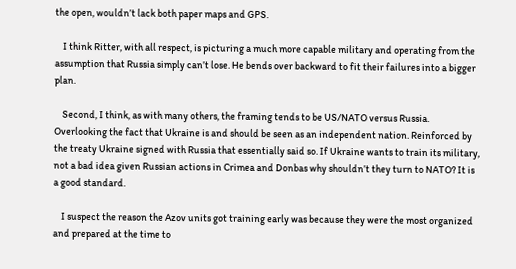the open, wouldn’t lack both paper maps and GPS.

    I think Ritter, with all respect, is picturing a much more capable military and operating from the assumption that Russia simply can’t lose. He bends over backward to fit their failures into a bigger plan.

    Second, I think, as with many others, the framing tends to be US/NATO versus Russia. Overlooking the fact that Ukraine is and should be seen as an independent nation. Reinforced by the treaty Ukraine signed with Russia that essentially said so. If Ukraine wants to train its military, not a bad idea given Russian actions in Crimea and Donbas why shouldn’t they turn to NATO? It is a good standard.

    I suspect the reason the Azov units got training early was because they were the most organized and prepared at the time to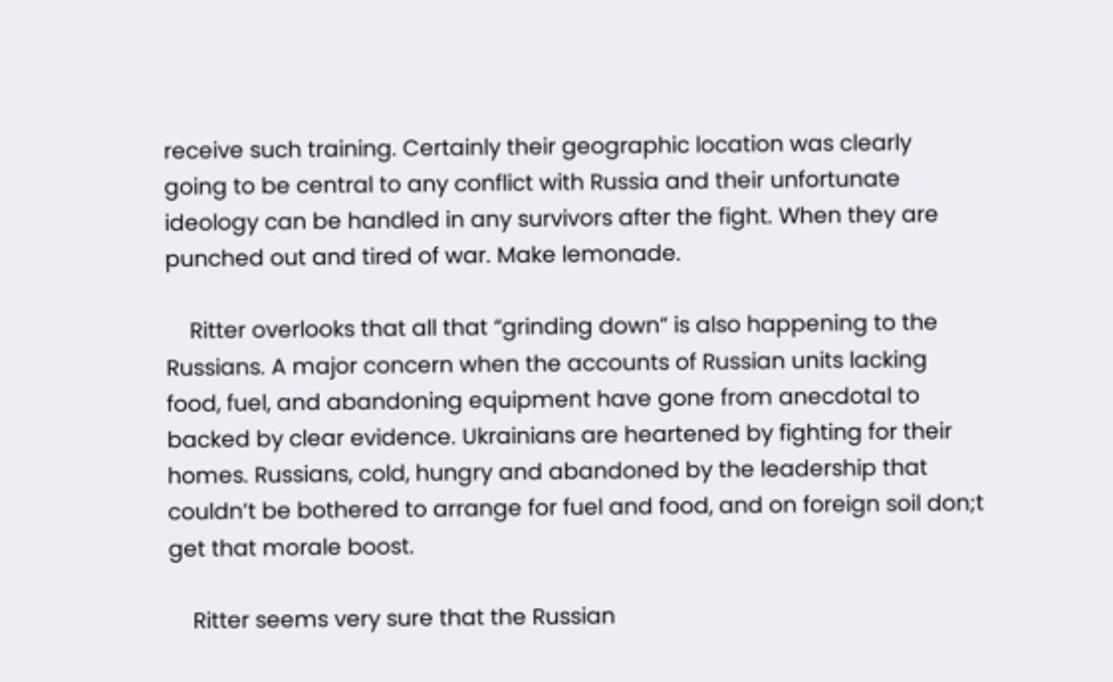receive such training. Certainly their geographic location was clearly going to be central to any conflict with Russia and their unfortunate ideology can be handled in any survivors after the fight. When they are punched out and tired of war. Make lemonade.

    Ritter overlooks that all that “grinding down” is also happening to the Russians. A major concern when the accounts of Russian units lacking food, fuel, and abandoning equipment have gone from anecdotal to backed by clear evidence. Ukrainians are heartened by fighting for their homes. Russians, cold, hungry and abandoned by the leadership that couldn’t be bothered to arrange for fuel and food, and on foreign soil don;t get that morale boost.

    Ritter seems very sure that the Russian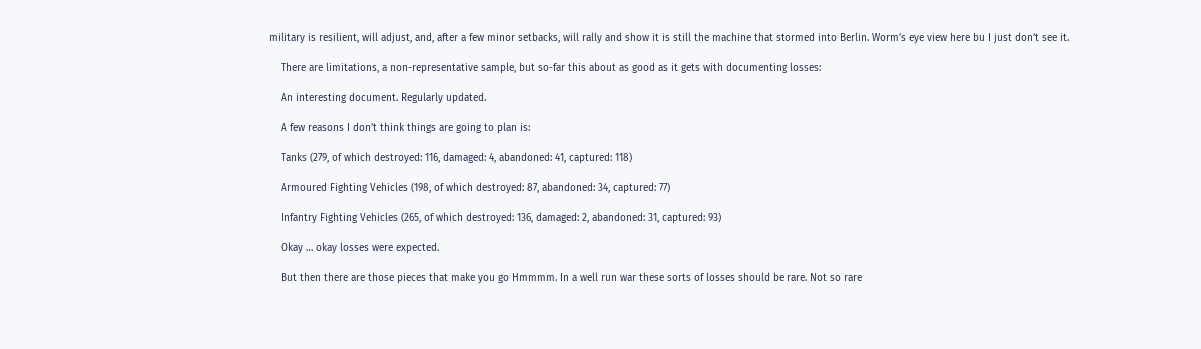military is resilient, will adjust, and, after a few minor setbacks, will rally and show it is still the machine that stormed into Berlin. Worm’s eye view here bu I just don’t see it.

    There are limitations, a non-representative sample, but so-far this about as good as it gets with documenting losses:

    An interesting document. Regularly updated.

    A few reasons I don’t think things are going to plan is:

    Tanks (279, of which destroyed: 116, damaged: 4, abandoned: 41, captured: 118)

    Armoured Fighting Vehicles (198, of which destroyed: 87, abandoned: 34, captured: 77)

    Infantry Fighting Vehicles (265, of which destroyed: 136, damaged: 2, abandoned: 31, captured: 93)

    Okay … okay losses were expected.

    But then there are those pieces that make you go Hmmmm. In a well run war these sorts of losses should be rare. Not so rare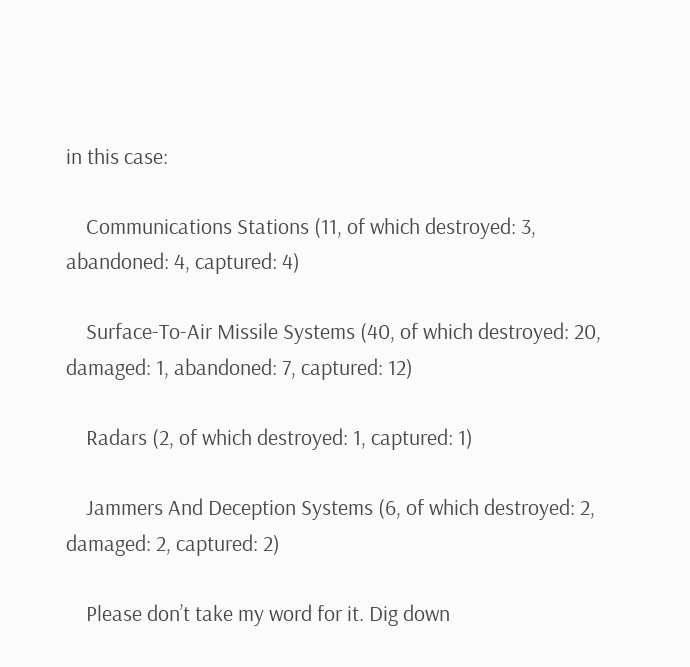in this case:

    Communications Stations (11, of which destroyed: 3, abandoned: 4, captured: 4)

    Surface-To-Air Missile Systems (40, of which destroyed: 20, damaged: 1, abandoned: 7, captured: 12)

    Radars (2, of which destroyed: 1, captured: 1)

    Jammers And Deception Systems (6, of which destroyed: 2, damaged: 2, captured: 2)

    Please don’t take my word for it. Dig down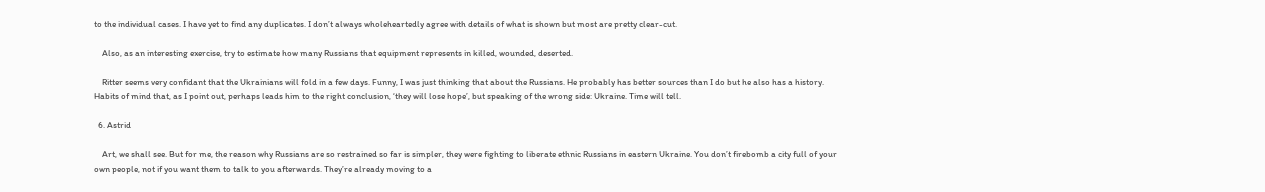to the individual cases. I have yet to find any duplicates. I don’t always wholeheartedly agree with details of what is shown but most are pretty clear-cut.

    Also, as an interesting exercise, try to estimate how many Russians that equipment represents in killed, wounded, deserted.

    Ritter seems very confidant that the Ukrainians will fold in a few days. Funny, I was just thinking that about the Russians. He probably has better sources than I do but he also has a history. Habits of mind that, as I point out, perhaps leads him to the right conclusion, ‘they will lose hope’, but speaking of the wrong side: Ukraine. Time will tell.

  6. Astrid

    Art, we shall see. But for me, the reason why Russians are so restrained so far is simpler, they were fighting to liberate ethnic Russians in eastern Ukraine. You don’t firebomb a city full of your own people, not if you want them to talk to you afterwards. They’re already moving to a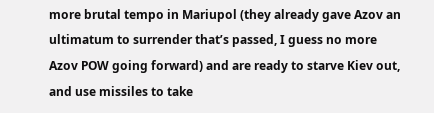more brutal tempo in Mariupol (they already gave Azov an ultimatum to surrender that’s passed, I guess no more Azov POW going forward) and are ready to starve Kiev out, and use missiles to take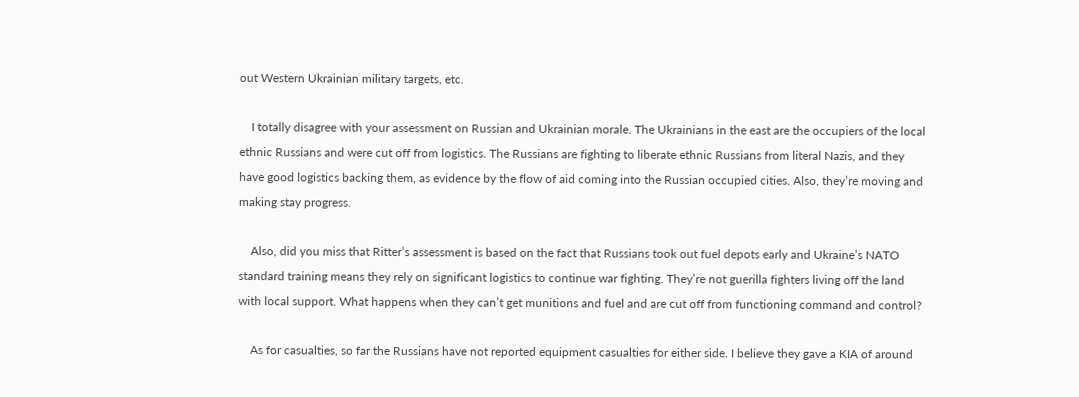out Western Ukrainian military targets, etc.

    I totally disagree with your assessment on Russian and Ukrainian morale. The Ukrainians in the east are the occupiers of the local ethnic Russians and were cut off from logistics. The Russians are fighting to liberate ethnic Russians from literal Nazis, and they have good logistics backing them, as evidence by the flow of aid coming into the Russian occupied cities. Also, they’re moving and making stay progress.

    Also, did you miss that Ritter’s assessment is based on the fact that Russians took out fuel depots early and Ukraine’s NATO standard training means they rely on significant logistics to continue war fighting. They’re not guerilla fighters living off the land with local support. What happens when they can’t get munitions and fuel and are cut off from functioning command and control?

    As for casualties, so far the Russians have not reported equipment casualties for either side. I believe they gave a KIA of around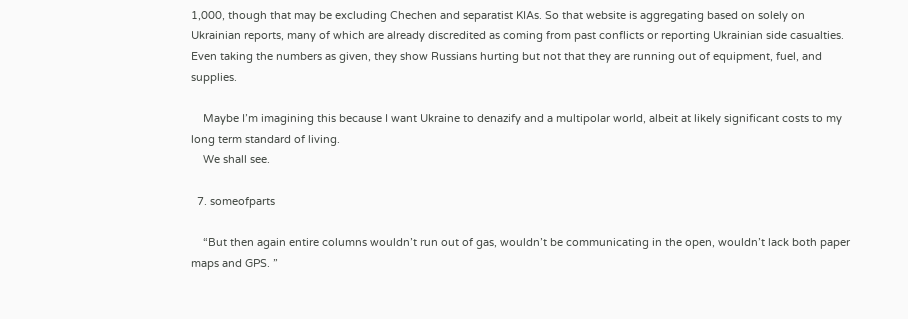1,000, though that may be excluding Chechen and separatist KIAs. So that website is aggregating based on solely on Ukrainian reports, many of which are already discredited as coming from past conflicts or reporting Ukrainian side casualties. Even taking the numbers as given, they show Russians hurting but not that they are running out of equipment, fuel, and supplies.

    Maybe I’m imagining this because I want Ukraine to denazify and a multipolar world, albeit at likely significant costs to my long term standard of living.
    We shall see.

  7. someofparts

    “But then again entire columns wouldn’t run out of gas, wouldn’t be communicating in the open, wouldn’t lack both paper maps and GPS. ”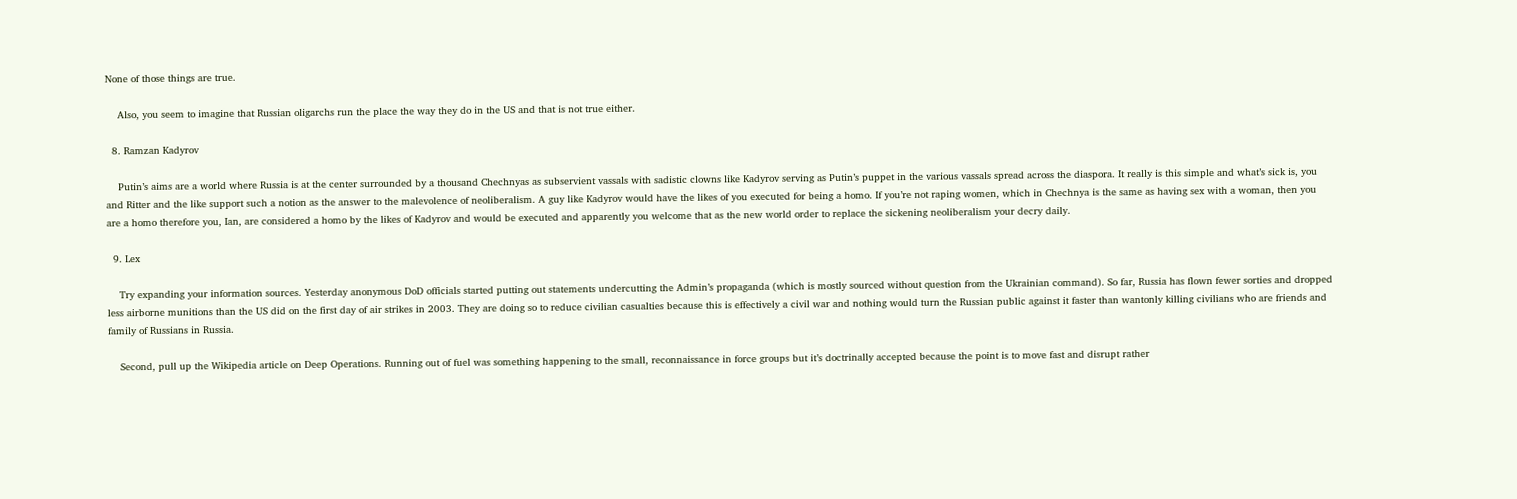None of those things are true.

    Also, you seem to imagine that Russian oligarchs run the place the way they do in the US and that is not true either.

  8. Ramzan Kadyrov

    Putin’s aims are a world where Russia is at the center surrounded by a thousand Chechnyas as subservient vassals with sadistic clowns like Kadyrov serving as Putin’s puppet in the various vassals spread across the diaspora. It really is this simple and what’s sick is, you and Ritter and the like support such a notion as the answer to the malevolence of neoliberalism. A guy like Kadyrov would have the likes of you executed for being a homo. If you’re not raping women, which in Chechnya is the same as having sex with a woman, then you are a homo therefore you, Ian, are considered a homo by the likes of Kadyrov and would be executed and apparently you welcome that as the new world order to replace the sickening neoliberalism your decry daily.

  9. Lex

    Try expanding your information sources. Yesterday anonymous DoD officials started putting out statements undercutting the Admin’s propaganda (which is mostly sourced without question from the Ukrainian command). So far, Russia has flown fewer sorties and dropped less airborne munitions than the US did on the first day of air strikes in 2003. They are doing so to reduce civilian casualties because this is effectively a civil war and nothing would turn the Russian public against it faster than wantonly killing civilians who are friends and family of Russians in Russia.

    Second, pull up the Wikipedia article on Deep Operations. Running out of fuel was something happening to the small, reconnaissance in force groups but it’s doctrinally accepted because the point is to move fast and disrupt rather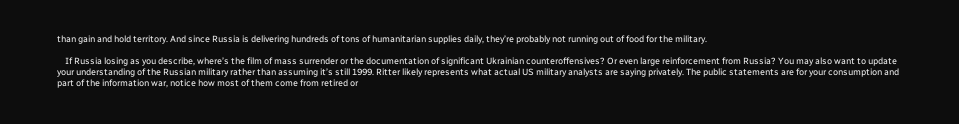than gain and hold territory. And since Russia is delivering hundreds of tons of humanitarian supplies daily, they’re probably not running out of food for the military.

    If Russia losing as you describe, where’s the film of mass surrender or the documentation of significant Ukrainian counteroffensives? Or even large reinforcement from Russia? You may also want to update your understanding of the Russian military rather than assuming it’s still 1999. Ritter likely represents what actual US military analysts are saying privately. The public statements are for your consumption and part of the information war, notice how most of them come from retired or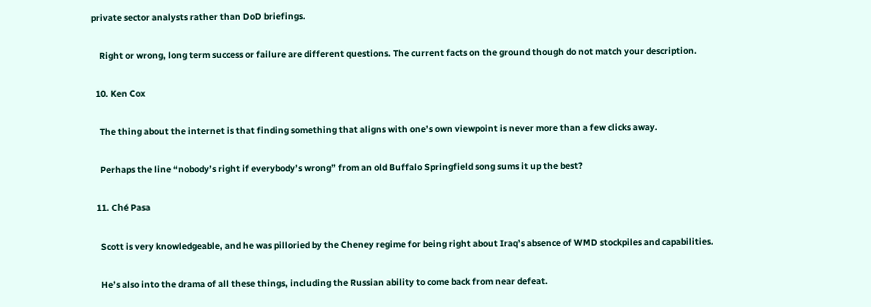private sector analysts rather than DoD briefings.

    Right or wrong, long term success or failure are different questions. The current facts on the ground though do not match your description.

  10. Ken Cox

    The thing about the internet is that finding something that aligns with one’s own viewpoint is never more than a few clicks away.

    Perhaps the line “nobody’s right if everybody’s wrong” from an old Buffalo Springfield song sums it up the best?

  11. Ché Pasa

    Scott is very knowledgeable, and he was pilloried by the Cheney regime for being right about Iraq’s absence of WMD stockpiles and capabilities.

    He’s also into the drama of all these things, including the Russian ability to come back from near defeat.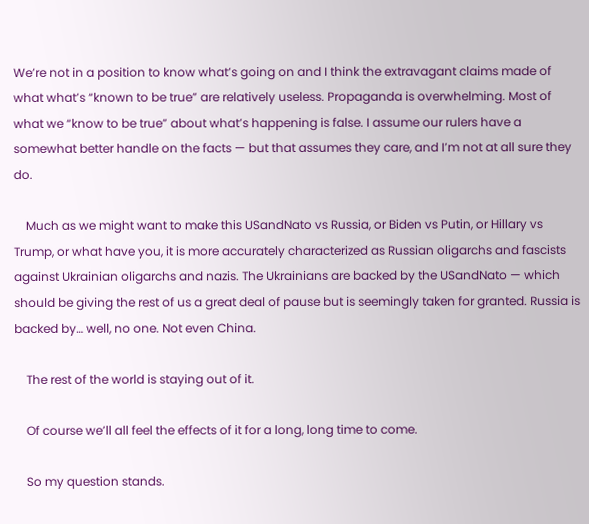We’re not in a position to know what’s going on and I think the extravagant claims made of what what’s “known to be true” are relatively useless. Propaganda is overwhelming. Most of what we “know to be true” about what’s happening is false. I assume our rulers have a somewhat better handle on the facts — but that assumes they care, and I’m not at all sure they do.

    Much as we might want to make this USandNato vs Russia, or Biden vs Putin, or Hillary vs Trump, or what have you, it is more accurately characterized as Russian oligarchs and fascists against Ukrainian oligarchs and nazis. The Ukrainians are backed by the USandNato — which should be giving the rest of us a great deal of pause but is seemingly taken for granted. Russia is backed by… well, no one. Not even China.

    The rest of the world is staying out of it.

    Of course we’ll all feel the effects of it for a long, long time to come.

    So my question stands.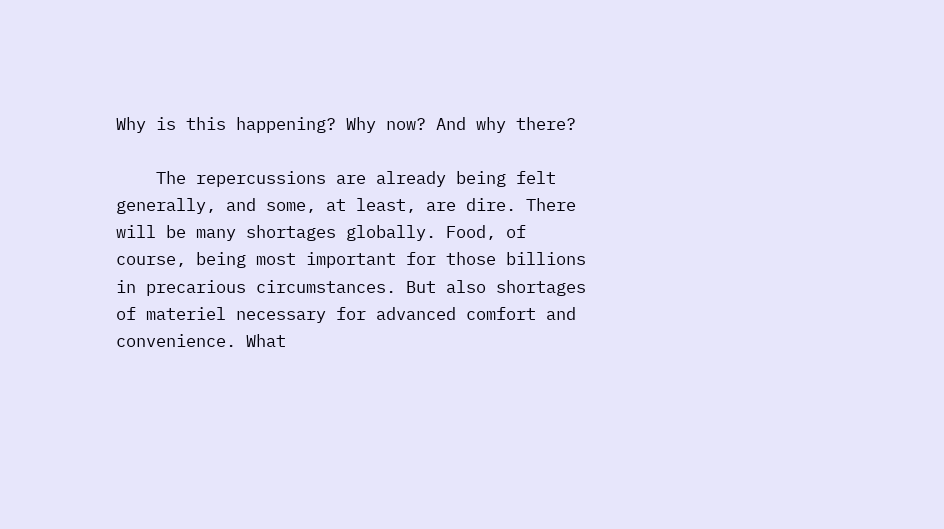Why is this happening? Why now? And why there?

    The repercussions are already being felt generally, and some, at least, are dire. There will be many shortages globally. Food, of course, being most important for those billions in precarious circumstances. But also shortages of materiel necessary for advanced comfort and convenience. What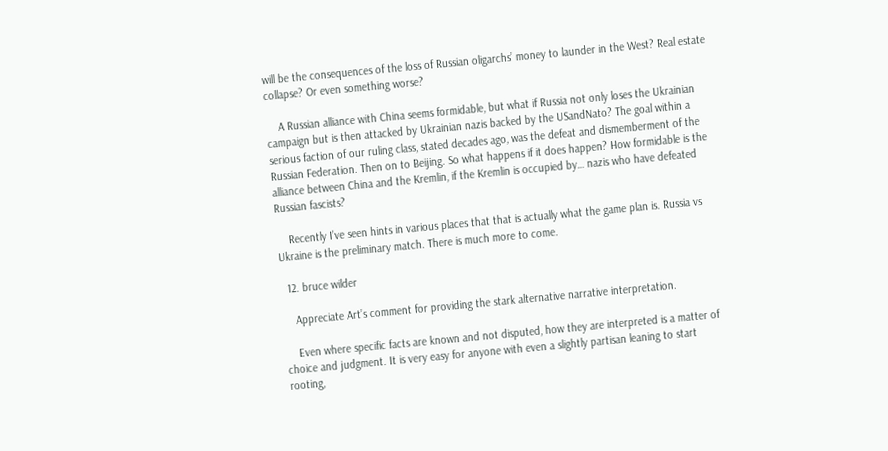will be the consequences of the loss of Russian oligarchs’ money to launder in the West? Real estate collapse? Or even something worse?

    A Russian alliance with China seems formidable, but what if Russia not only loses the Ukrainian campaign but is then attacked by Ukrainian nazis backed by the USandNato? The goal within a serious faction of our ruling class, stated decades ago, was the defeat and dismemberment of the Russian Federation. Then on to Beijing. So what happens if it does happen? How formidable is the alliance between China and the Kremlin, if the Kremlin is occupied by… nazis who have defeated Russian fascists?

    Recently I’ve seen hints in various places that that is actually what the game plan is. Russia vs Ukraine is the preliminary match. There is much more to come.

  12. bruce wilder

    Appreciate Art’s comment for providing the stark alternative narrative interpretation.

    Even where specific facts are known and not disputed, how they are interpreted is a matter of choice and judgment. It is very easy for anyone with even a slightly partisan leaning to start rooting,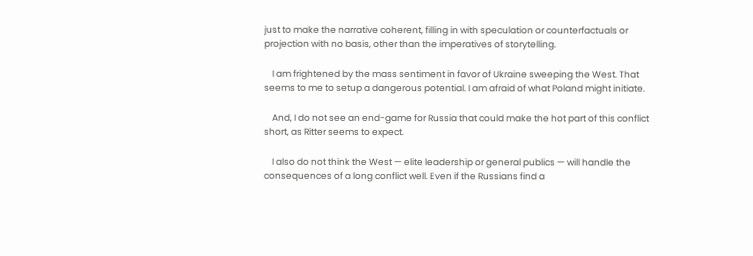just to make the narrative coherent, filling in with speculation or counterfactuals or projection with no basis, other than the imperatives of storytelling.

    I am frightened by the mass sentiment in favor of Ukraine sweeping the West. That seems to me to setup a dangerous potential. I am afraid of what Poland might initiate.

    And, I do not see an end-game for Russia that could make the hot part of this conflict short, as Ritter seems to expect.

    I also do not think the West — elite leadership or general publics — will handle the consequences of a long conflict well. Even if the Russians find a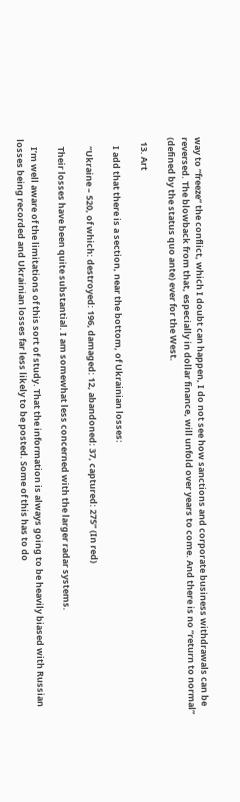way to “freeze” the conflict, which I doubt can happen, I do not see how sanctions and corporate business withdrawals can be reversed. The blowback from that, especially in dollar finance, will unfold over years to come. And there is no “return to normal” (defined by the status quo ante) ever for the West.

  13. Art

    I add that there is a section, near the bottom, of Ukrainian losses:

    “Ukraine – 520, of which: destroyed: 196, damaged: 12, abandoned: 37, captured: 275” (In red)

    Their losses have been quite substantial. I am somewhat less concerned with the larger radar systems.

    I’m well aware of the limitations of this sort of study. That the information is always going to be heavily biased with Russian losses being recorded and Ukrainian losses far less likely to be posted. Some of this has to do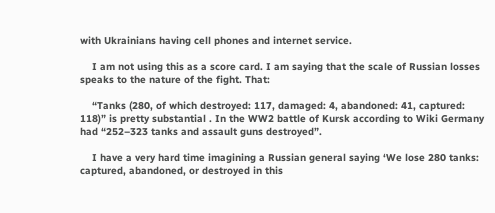with Ukrainians having cell phones and internet service.

    I am not using this as a score card. I am saying that the scale of Russian losses speaks to the nature of the fight. That:

    “Tanks (280, of which destroyed: 117, damaged: 4, abandoned: 41, captured: 118)” is pretty substantial . In the WW2 battle of Kursk according to Wiki Germany had “252–323 tanks and assault guns destroyed”.

    I have a very hard time imagining a Russian general saying ‘We lose 280 tanks: captured, abandoned, or destroyed in this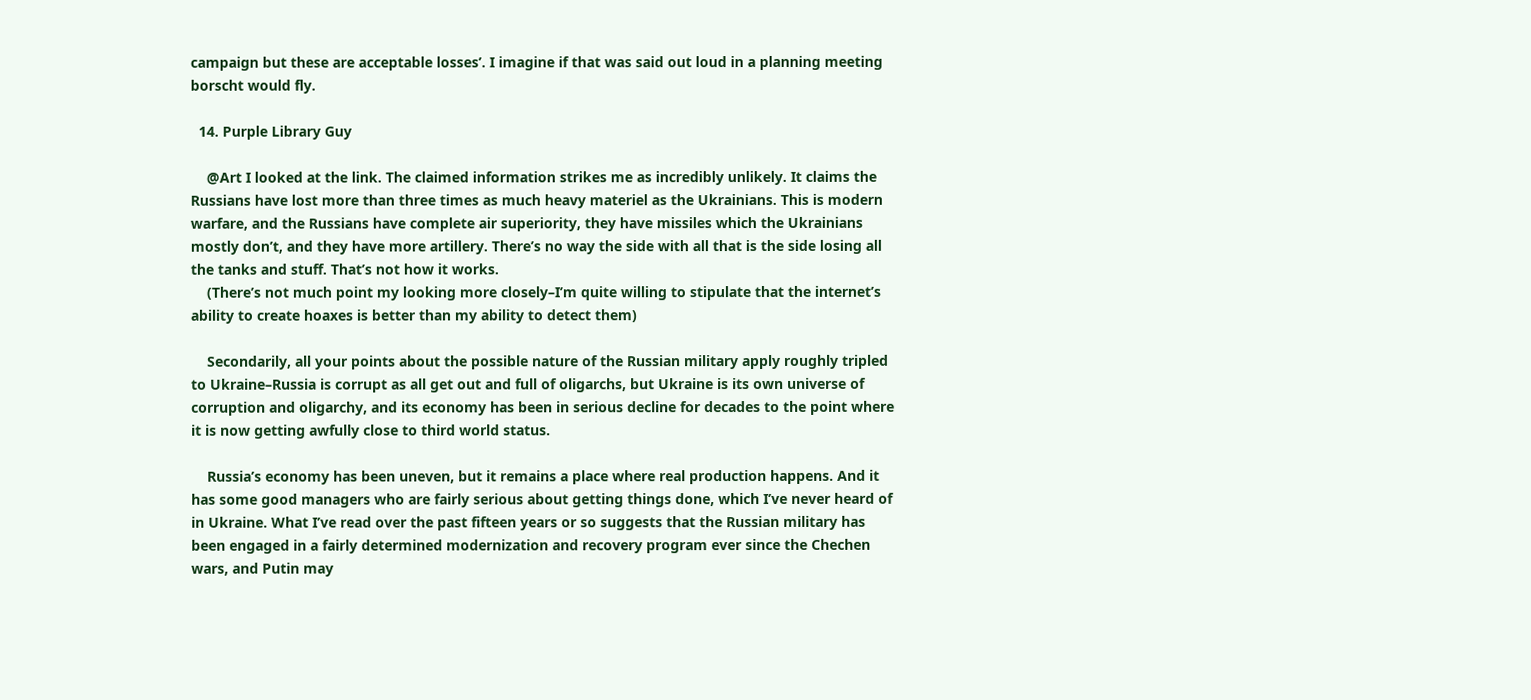campaign but these are acceptable losses’. I imagine if that was said out loud in a planning meeting borscht would fly.

  14. Purple Library Guy

    @Art I looked at the link. The claimed information strikes me as incredibly unlikely. It claims the Russians have lost more than three times as much heavy materiel as the Ukrainians. This is modern warfare, and the Russians have complete air superiority, they have missiles which the Ukrainians mostly don’t, and they have more artillery. There’s no way the side with all that is the side losing all the tanks and stuff. That’s not how it works.
    (There’s not much point my looking more closely–I’m quite willing to stipulate that the internet’s ability to create hoaxes is better than my ability to detect them)

    Secondarily, all your points about the possible nature of the Russian military apply roughly tripled to Ukraine–Russia is corrupt as all get out and full of oligarchs, but Ukraine is its own universe of corruption and oligarchy, and its economy has been in serious decline for decades to the point where it is now getting awfully close to third world status.

    Russia’s economy has been uneven, but it remains a place where real production happens. And it has some good managers who are fairly serious about getting things done, which I’ve never heard of in Ukraine. What I’ve read over the past fifteen years or so suggests that the Russian military has been engaged in a fairly determined modernization and recovery program ever since the Chechen wars, and Putin may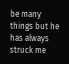be many things but he has always struck me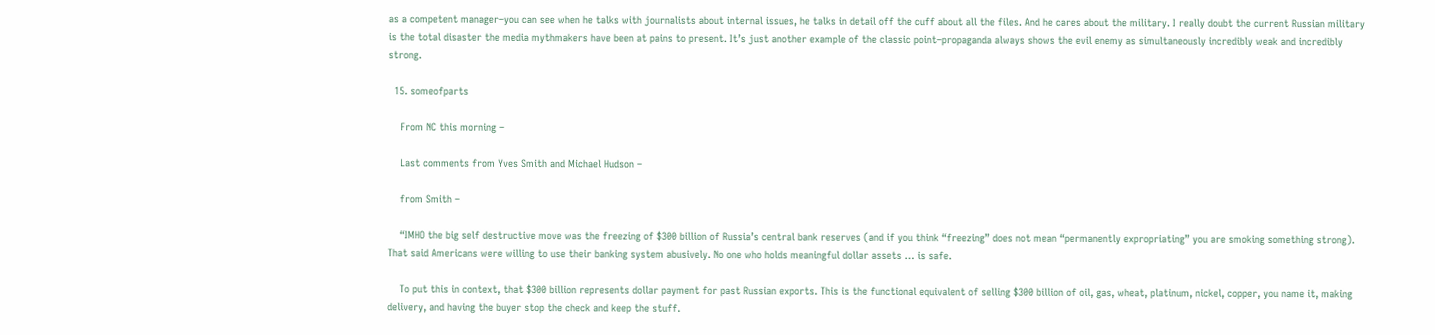as a competent manager–you can see when he talks with journalists about internal issues, he talks in detail off the cuff about all the files. And he cares about the military. I really doubt the current Russian military is the total disaster the media mythmakers have been at pains to present. It’s just another example of the classic point–propaganda always shows the evil enemy as simultaneously incredibly weak and incredibly strong.

  15. someofparts

    From NC this morning –

    Last comments from Yves Smith and Michael Hudson –

    from Smith –

    “IMHO the big self destructive move was the freezing of $300 billion of Russia’s central bank reserves (and if you think “freezing” does not mean “permanently expropriating” you are smoking something strong). That said Americans were willing to use their banking system abusively. No one who holds meaningful dollar assets … is safe.

    To put this in context, that $300 billion represents dollar payment for past Russian exports. This is the functional equivalent of selling $300 billion of oil, gas, wheat, platinum, nickel, copper, you name it, making delivery, and having the buyer stop the check and keep the stuff.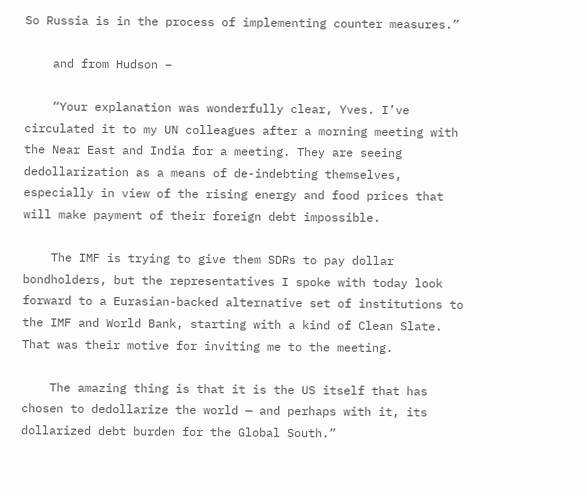So Russia is in the process of implementing counter measures.”

    and from Hudson –

    “Your explanation was wonderfully clear, Yves. I’ve circulated it to my UN colleagues after a morning meeting with the Near East and India for a meeting. They are seeing dedollarization as a means of de-indebting themselves, especially in view of the rising energy and food prices that will make payment of their foreign debt impossible.

    The IMF is trying to give them SDRs to pay dollar bondholders, but the representatives I spoke with today look forward to a Eurasian-backed alternative set of institutions to the IMF and World Bank, starting with a kind of Clean Slate. That was their motive for inviting me to the meeting.

    The amazing thing is that it is the US itself that has chosen to dedollarize the world — and perhaps with it, its dollarized debt burden for the Global South.”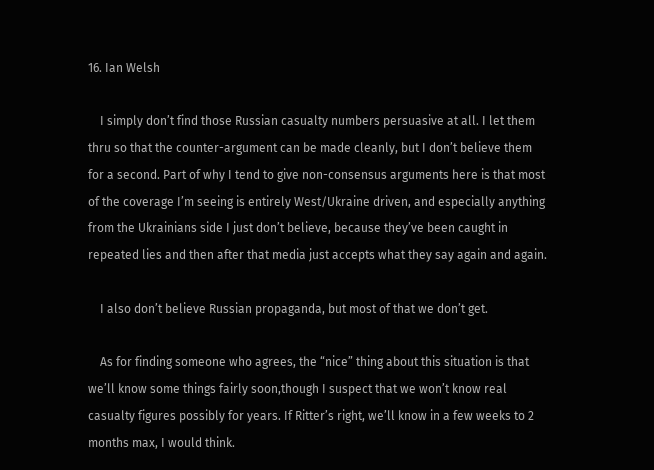16. Ian Welsh

    I simply don’t find those Russian casualty numbers persuasive at all. I let them thru so that the counter-argument can be made cleanly, but I don’t believe them for a second. Part of why I tend to give non-consensus arguments here is that most of the coverage I’m seeing is entirely West/Ukraine driven, and especially anything from the Ukrainians side I just don’t believe, because they’ve been caught in repeated lies and then after that media just accepts what they say again and again.

    I also don’t believe Russian propaganda, but most of that we don’t get.

    As for finding someone who agrees, the “nice” thing about this situation is that we’ll know some things fairly soon,though I suspect that we won’t know real casualty figures possibly for years. If Ritter’s right, we’ll know in a few weeks to 2 months max, I would think.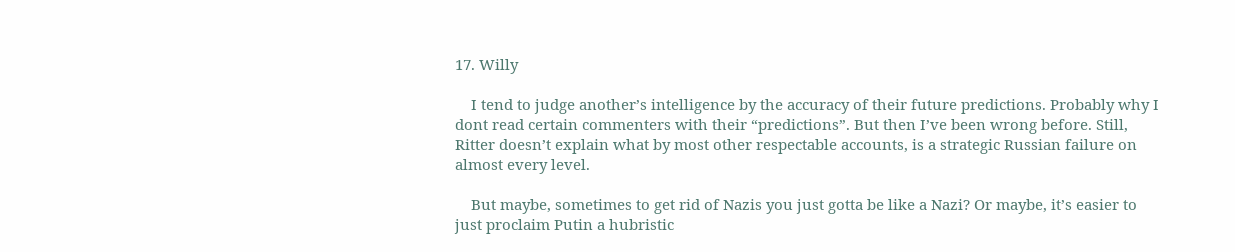17. Willy

    I tend to judge another’s intelligence by the accuracy of their future predictions. Probably why I dont read certain commenters with their “predictions”. But then I’ve been wrong before. Still, Ritter doesn’t explain what by most other respectable accounts, is a strategic Russian failure on almost every level.

    But maybe, sometimes to get rid of Nazis you just gotta be like a Nazi? Or maybe, it’s easier to just proclaim Putin a hubristic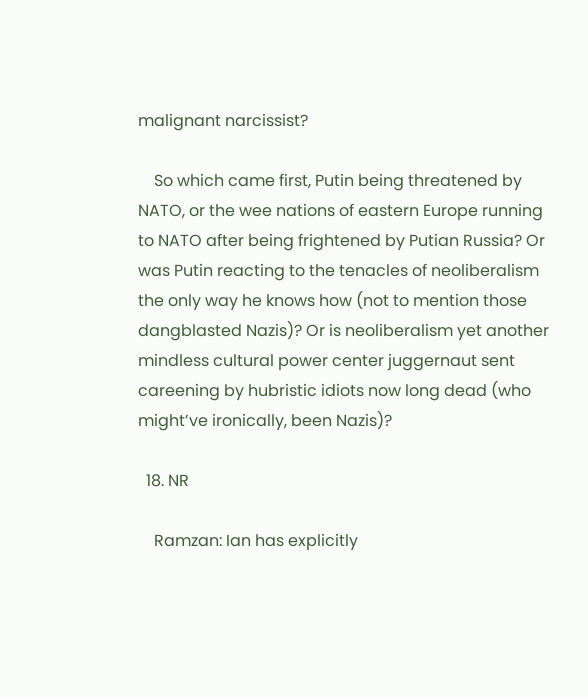malignant narcissist?

    So which came first, Putin being threatened by NATO, or the wee nations of eastern Europe running to NATO after being frightened by Putian Russia? Or was Putin reacting to the tenacles of neoliberalism the only way he knows how (not to mention those dangblasted Nazis)? Or is neoliberalism yet another mindless cultural power center juggernaut sent careening by hubristic idiots now long dead (who might’ve ironically, been Nazis)?

  18. NR

    Ramzan: Ian has explicitly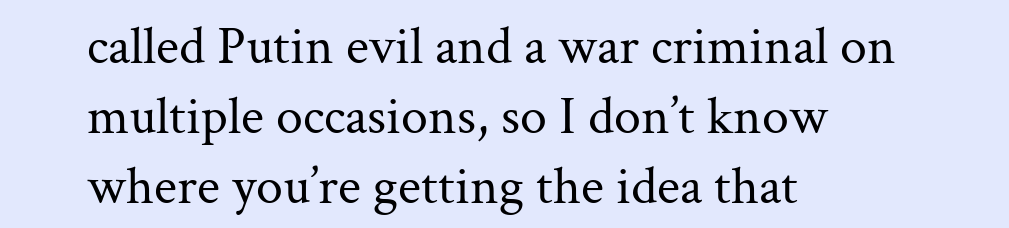called Putin evil and a war criminal on multiple occasions, so I don’t know where you’re getting the idea that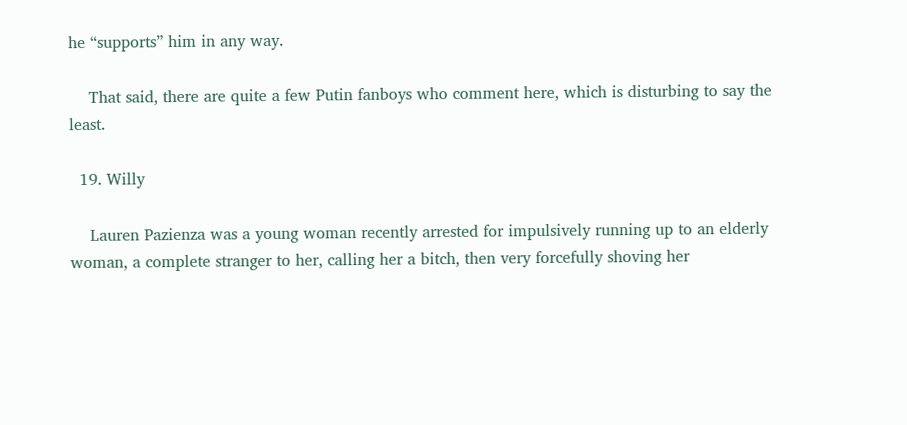he “supports” him in any way.

    That said, there are quite a few Putin fanboys who comment here, which is disturbing to say the least.

  19. Willy

    Lauren Pazienza was a young woman recently arrested for impulsively running up to an elderly woman, a complete stranger to her, calling her a bitch, then very forcefully shoving her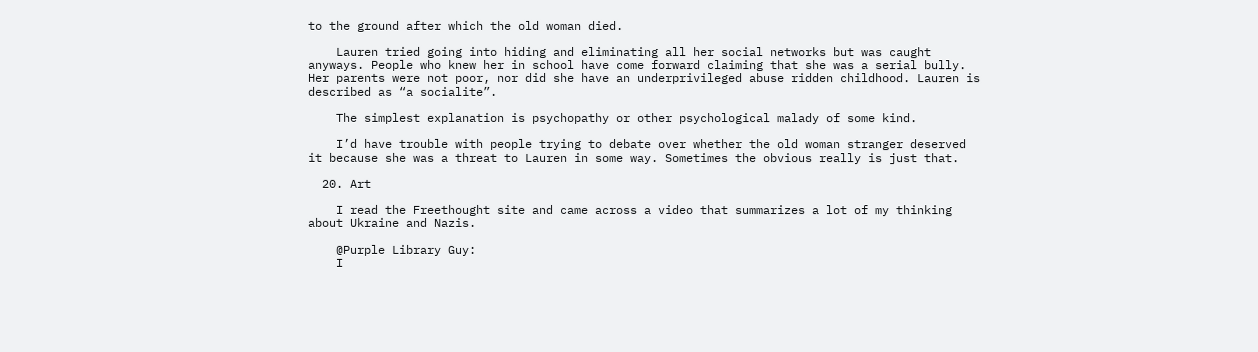to the ground after which the old woman died.

    Lauren tried going into hiding and eliminating all her social networks but was caught anyways. People who knew her in school have come forward claiming that she was a serial bully. Her parents were not poor, nor did she have an underprivileged abuse ridden childhood. Lauren is described as “a socialite”.

    The simplest explanation is psychopathy or other psychological malady of some kind.

    I’d have trouble with people trying to debate over whether the old woman stranger deserved it because she was a threat to Lauren in some way. Sometimes the obvious really is just that.

  20. Art

    I read the Freethought site and came across a video that summarizes a lot of my thinking about Ukraine and Nazis.

    @Purple Library Guy:
    I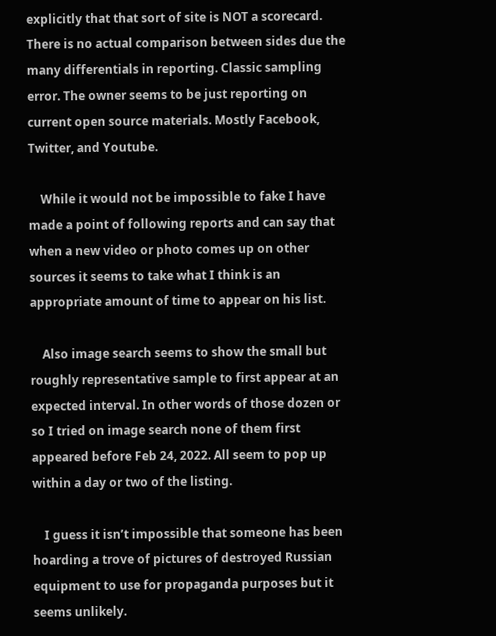explicitly that that sort of site is NOT a scorecard. There is no actual comparison between sides due the many differentials in reporting. Classic sampling error. The owner seems to be just reporting on current open source materials. Mostly Facebook, Twitter, and Youtube.

    While it would not be impossible to fake I have made a point of following reports and can say that when a new video or photo comes up on other sources it seems to take what I think is an appropriate amount of time to appear on his list.

    Also image search seems to show the small but roughly representative sample to first appear at an expected interval. In other words of those dozen or so I tried on image search none of them first appeared before Feb 24, 2022. All seem to pop up within a day or two of the listing.

    I guess it isn’t impossible that someone has been hoarding a trove of pictures of destroyed Russian equipment to use for propaganda purposes but it seems unlikely.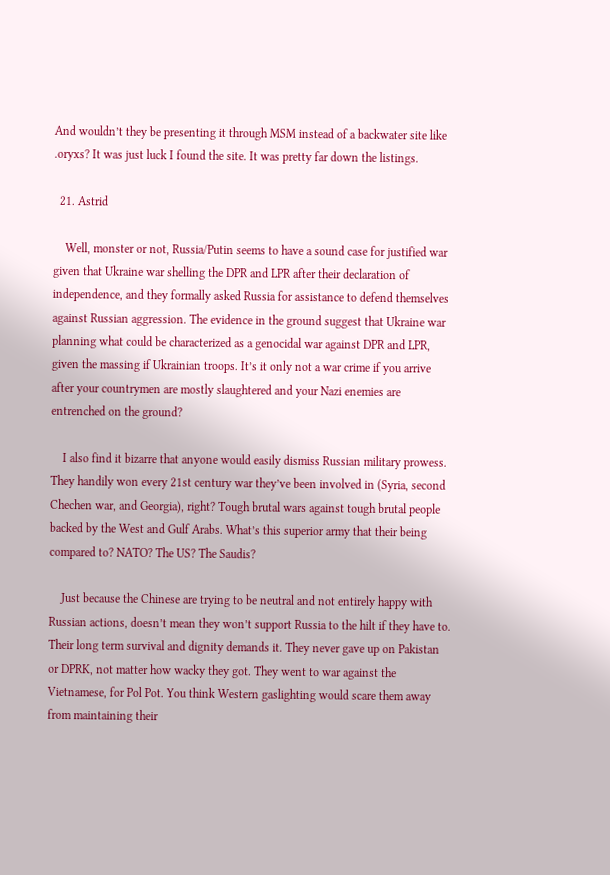And wouldn’t they be presenting it through MSM instead of a backwater site like .oryxs? It was just luck I found the site. It was pretty far down the listings.

  21. Astrid

    Well, monster or not, Russia/Putin seems to have a sound case for justified war given that Ukraine war shelling the DPR and LPR after their declaration of independence, and they formally asked Russia for assistance to defend themselves against Russian aggression. The evidence in the ground suggest that Ukraine war planning what could be characterized as a genocidal war against DPR and LPR, given the massing if Ukrainian troops. It’s it only not a war crime if you arrive after your countrymen are mostly slaughtered and your Nazi enemies are entrenched on the ground?

    I also find it bizarre that anyone would easily dismiss Russian military prowess. They handily won every 21st century war they’ve been involved in (Syria, second Chechen war, and Georgia), right? Tough brutal wars against tough brutal people backed by the West and Gulf Arabs. What’s this superior army that their being compared to? NATO? The US? The Saudis?

    Just because the Chinese are trying to be neutral and not entirely happy with Russian actions, doesn’t mean they won’t support Russia to the hilt if they have to. Their long term survival and dignity demands it. They never gave up on Pakistan or DPRK, not matter how wacky they got. They went to war against the Vietnamese, for Pol Pot. You think Western gaslighting would scare them away from maintaining their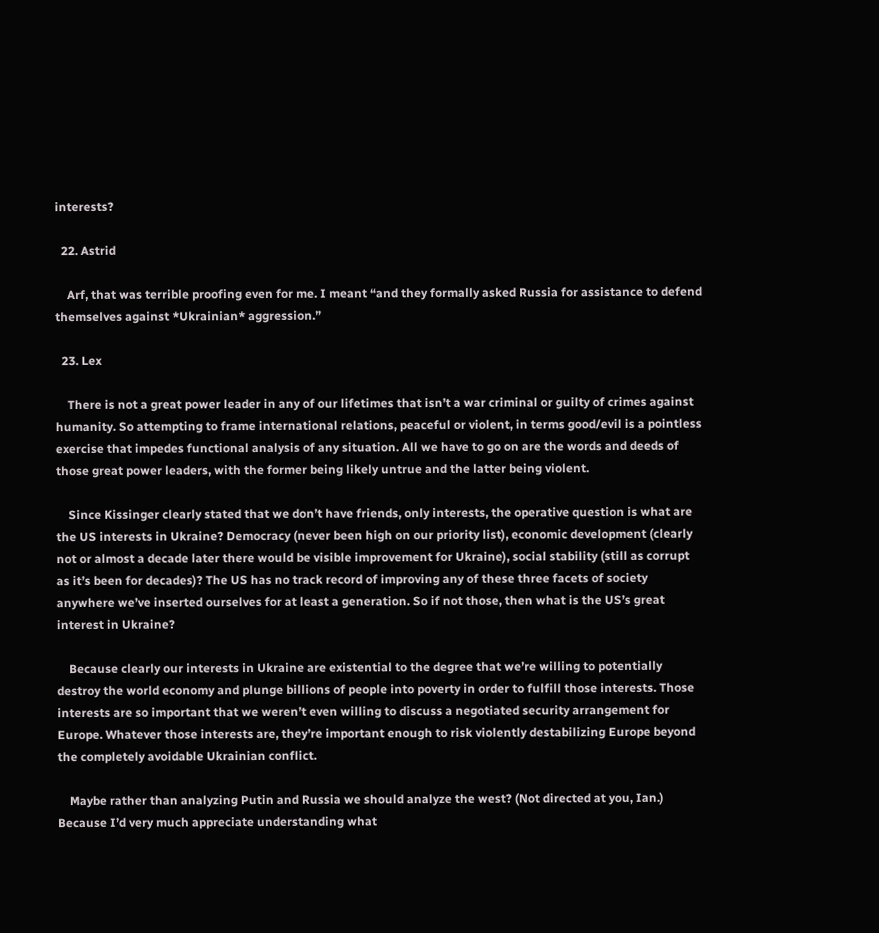interests?

  22. Astrid

    Arf, that was terrible proofing even for me. I meant “and they formally asked Russia for assistance to defend themselves against *Ukrainian* aggression.”

  23. Lex

    There is not a great power leader in any of our lifetimes that isn’t a war criminal or guilty of crimes against humanity. So attempting to frame international relations, peaceful or violent, in terms good/evil is a pointless exercise that impedes functional analysis of any situation. All we have to go on are the words and deeds of those great power leaders, with the former being likely untrue and the latter being violent.

    Since Kissinger clearly stated that we don’t have friends, only interests, the operative question is what are the US interests in Ukraine? Democracy (never been high on our priority list), economic development (clearly not or almost a decade later there would be visible improvement for Ukraine), social stability (still as corrupt as it’s been for decades)? The US has no track record of improving any of these three facets of society anywhere we’ve inserted ourselves for at least a generation. So if not those, then what is the US’s great interest in Ukraine?

    Because clearly our interests in Ukraine are existential to the degree that we’re willing to potentially destroy the world economy and plunge billions of people into poverty in order to fulfill those interests. Those interests are so important that we weren’t even willing to discuss a negotiated security arrangement for Europe. Whatever those interests are, they’re important enough to risk violently destabilizing Europe beyond the completely avoidable Ukrainian conflict.

    Maybe rather than analyzing Putin and Russia we should analyze the west? (Not directed at you, Ian.) Because I’d very much appreciate understanding what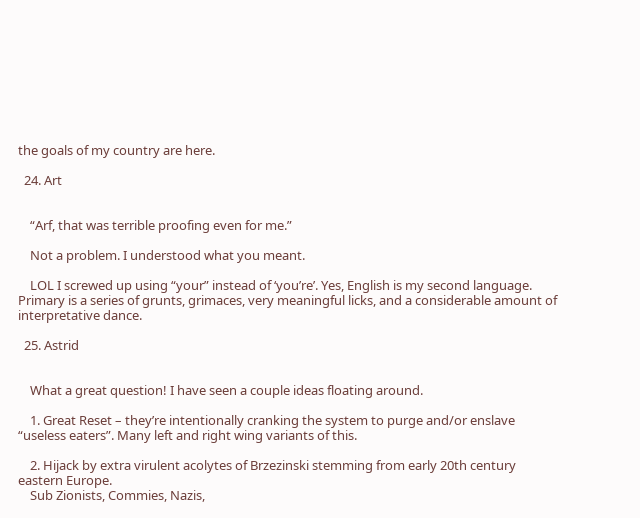the goals of my country are here.

  24. Art


    “Arf, that was terrible proofing even for me.”

    Not a problem. I understood what you meant.

    LOL I screwed up using “your” instead of ‘you’re’. Yes, English is my second language. Primary is a series of grunts, grimaces, very meaningful licks, and a considerable amount of interpretative dance.

  25. Astrid


    What a great question! I have seen a couple ideas floating around.

    1. Great Reset – they’re intentionally cranking the system to purge and/or enslave “useless eaters”. Many left and right wing variants of this.

    2. Hijack by extra virulent acolytes of Brzezinski stemming from early 20th century eastern Europe.
    Sub Zionists, Commies, Nazis,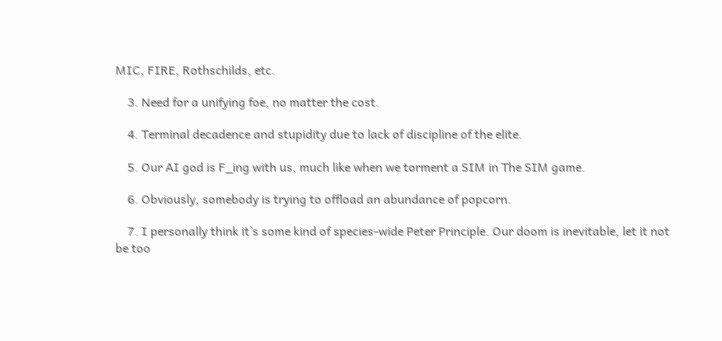MIC, FIRE, Rothschilds, etc.

    3. Need for a unifying foe, no matter the cost.

    4. Terminal decadence and stupidity due to lack of discipline of the elite.

    5. Our AI god is F_ing with us, much like when we torment a SIM in The SIM game.

    6. Obviously, somebody is trying to offload an abundance of popcorn.

    7. I personally think it’s some kind of species-wide Peter Principle. Our doom is inevitable, let it not be too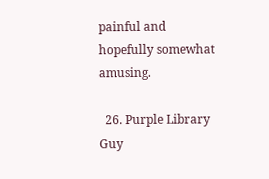painful and hopefully somewhat amusing.

  26. Purple Library Guy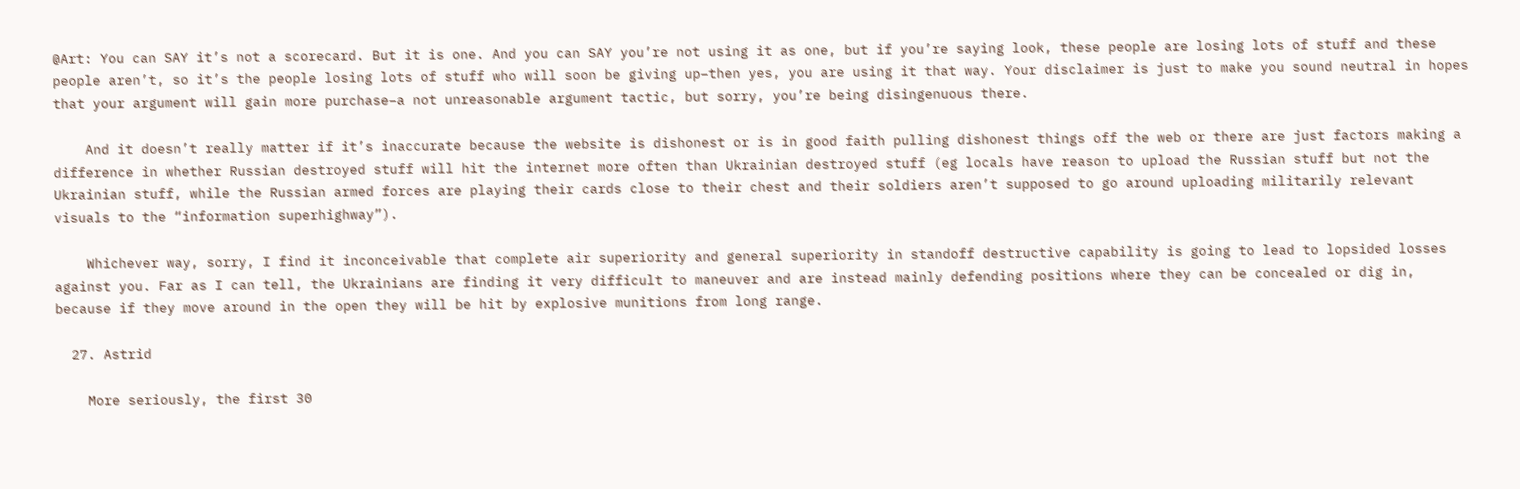@Art: You can SAY it’s not a scorecard. But it is one. And you can SAY you’re not using it as one, but if you’re saying look, these people are losing lots of stuff and these people aren’t, so it’s the people losing lots of stuff who will soon be giving up–then yes, you are using it that way. Your disclaimer is just to make you sound neutral in hopes that your argument will gain more purchase–a not unreasonable argument tactic, but sorry, you’re being disingenuous there.

    And it doesn’t really matter if it’s inaccurate because the website is dishonest or is in good faith pulling dishonest things off the web or there are just factors making a difference in whether Russian destroyed stuff will hit the internet more often than Ukrainian destroyed stuff (eg locals have reason to upload the Russian stuff but not the Ukrainian stuff, while the Russian armed forces are playing their cards close to their chest and their soldiers aren’t supposed to go around uploading militarily relevant visuals to the “information superhighway”).

    Whichever way, sorry, I find it inconceivable that complete air superiority and general superiority in standoff destructive capability is going to lead to lopsided losses against you. Far as I can tell, the Ukrainians are finding it very difficult to maneuver and are instead mainly defending positions where they can be concealed or dig in, because if they move around in the open they will be hit by explosive munitions from long range.

  27. Astrid

    More seriously, the first 30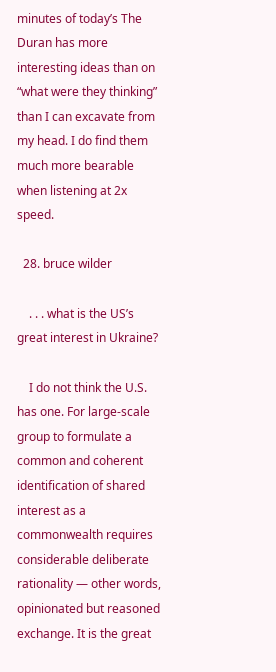minutes of today’s The Duran has more interesting ideas than on “what were they thinking” than I can excavate from my head. I do find them much more bearable when listening at 2x speed.

  28. bruce wilder

    . . . what is the US’s great interest in Ukraine?

    I do not think the U.S. has one. For large-scale group to formulate a common and coherent identification of shared interest as a commonwealth requires considerable deliberate rationality — other words, opinionated but reasoned exchange. It is the great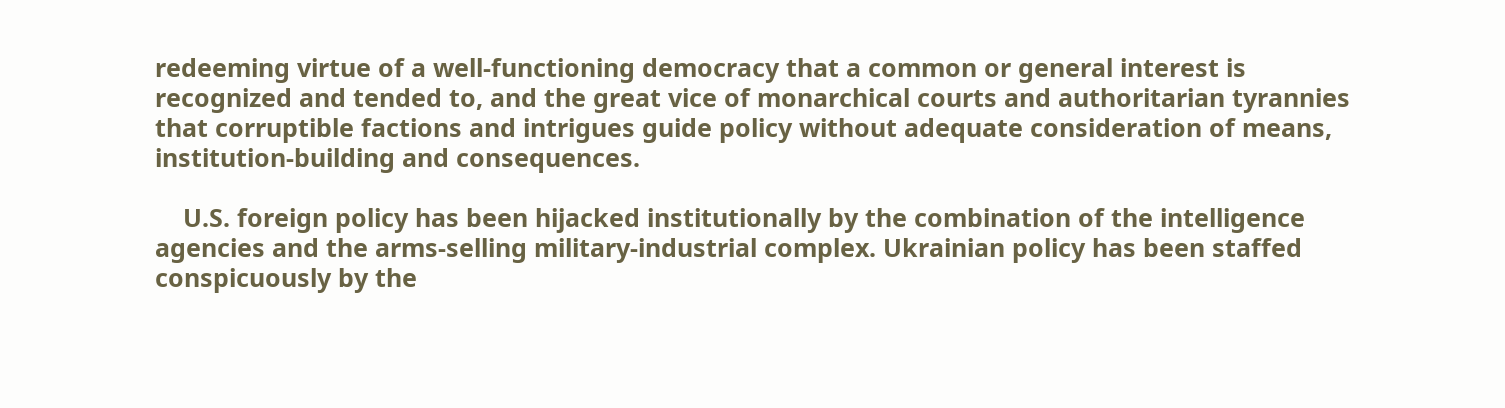redeeming virtue of a well-functioning democracy that a common or general interest is recognized and tended to, and the great vice of monarchical courts and authoritarian tyrannies that corruptible factions and intrigues guide policy without adequate consideration of means, institution-building and consequences.

    U.S. foreign policy has been hijacked institutionally by the combination of the intelligence agencies and the arms-selling military-industrial complex. Ukrainian policy has been staffed conspicuously by the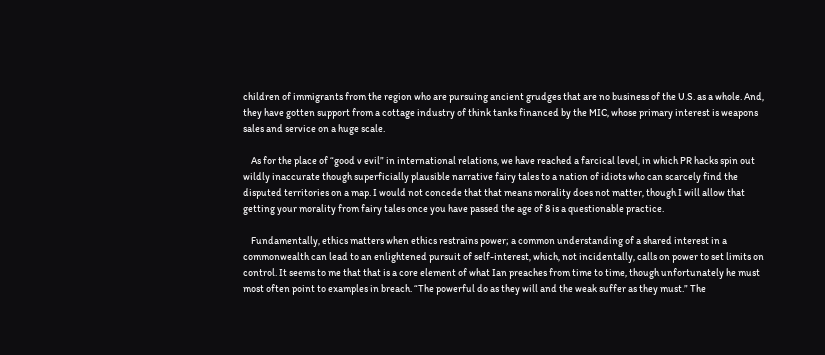children of immigrants from the region who are pursuing ancient grudges that are no business of the U.S. as a whole. And, they have gotten support from a cottage industry of think tanks financed by the MIC, whose primary interest is weapons sales and service on a huge scale.

    As for the place of “good v evil” in international relations, we have reached a farcical level, in which PR hacks spin out wildly inaccurate though superficially plausible narrative fairy tales to a nation of idiots who can scarcely find the disputed territories on a map. I would not concede that that means morality does not matter, though I will allow that getting your morality from fairy tales once you have passed the age of 8 is a questionable practice.

    Fundamentally, ethics matters when ethics restrains power; a common understanding of a shared interest in a commonwealth can lead to an enlightened pursuit of self-interest, which, not incidentally, calls on power to set limits on control. It seems to me that that is a core element of what Ian preaches from time to time, though unfortunately he must most often point to examples in breach. “The powerful do as they will and the weak suffer as they must.” The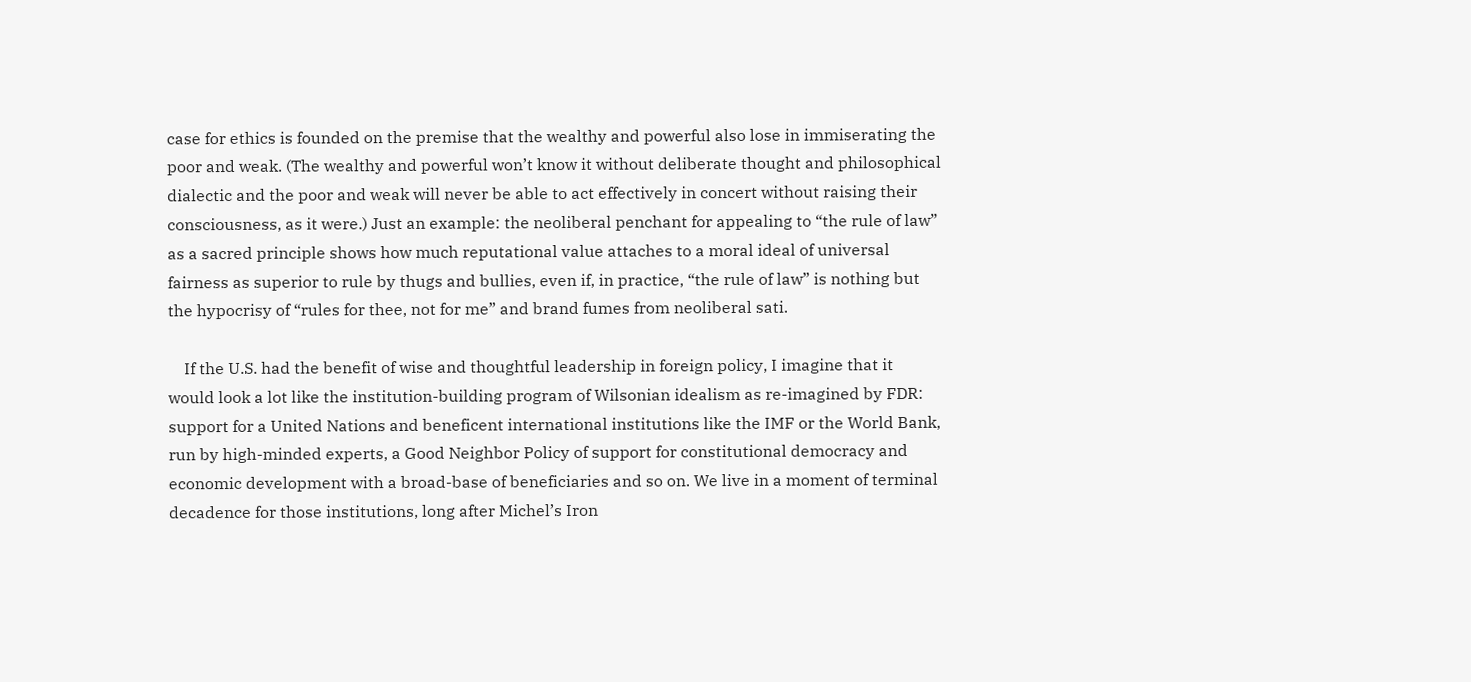case for ethics is founded on the premise that the wealthy and powerful also lose in immiserating the poor and weak. (The wealthy and powerful won’t know it without deliberate thought and philosophical dialectic and the poor and weak will never be able to act effectively in concert without raising their consciousness, as it were.) Just an example: the neoliberal penchant for appealing to “the rule of law” as a sacred principle shows how much reputational value attaches to a moral ideal of universal fairness as superior to rule by thugs and bullies, even if, in practice, “the rule of law” is nothing but the hypocrisy of “rules for thee, not for me” and brand fumes from neoliberal sati.

    If the U.S. had the benefit of wise and thoughtful leadership in foreign policy, I imagine that it would look a lot like the institution-building program of Wilsonian idealism as re-imagined by FDR: support for a United Nations and beneficent international institutions like the IMF or the World Bank, run by high-minded experts, a Good Neighbor Policy of support for constitutional democracy and economic development with a broad-base of beneficiaries and so on. We live in a moment of terminal decadence for those institutions, long after Michel’s Iron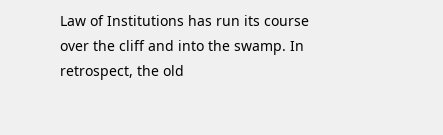Law of Institutions has run its course over the cliff and into the swamp. In retrospect, the old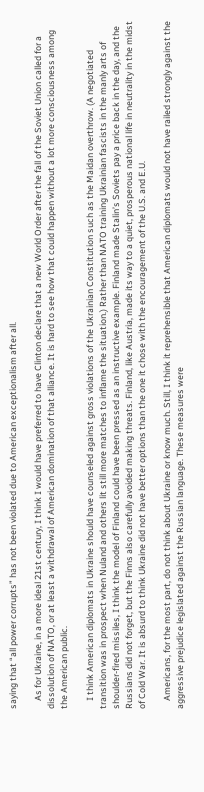saying that “all power corrupts” has not been violated due to American exceptionalism after all.

    As for Ukraine, in a more ideal 21st century, I think I would have preferred to have Clinton declare that a new World Order after the fall of the Soviet Union called for a dissolution of NATO, or at least a withdrawal of American domination of that alliance. It is hard to see how that could happen without a lot more consciousness among the American public.

    I think American diplomats in Ukraine should have counseled against gross violations of the Ukrainian Constitution such as the Maidan overthrow. (A negotiated transition was in prospect when Nuland and others lit still more matches to inflame the situation.) Rather than NATO training Ukrainian fascists in the manly arts of shoulder-fired missiles, I think the model of Finland could have been pressed as an instructive example. Finland made Stalin’s Soviets pay a price back in the day, and the Russians did not forget, but the Finns also carefully avoided making threats. Finland, like Austria, made its way to a quiet, prosperous national life in neutrality in the midst of Cold War. It is absurd to think Ukraine did not have better options than the one it chose with the encouragement of the U.S. and E.U.

    Americans, for the most part, do not think about Ukraine or know much. Still, I think it reprehensible that American diplomats would not have railed strongly against the aggressive prejudice legislated against the Russian language. These measures were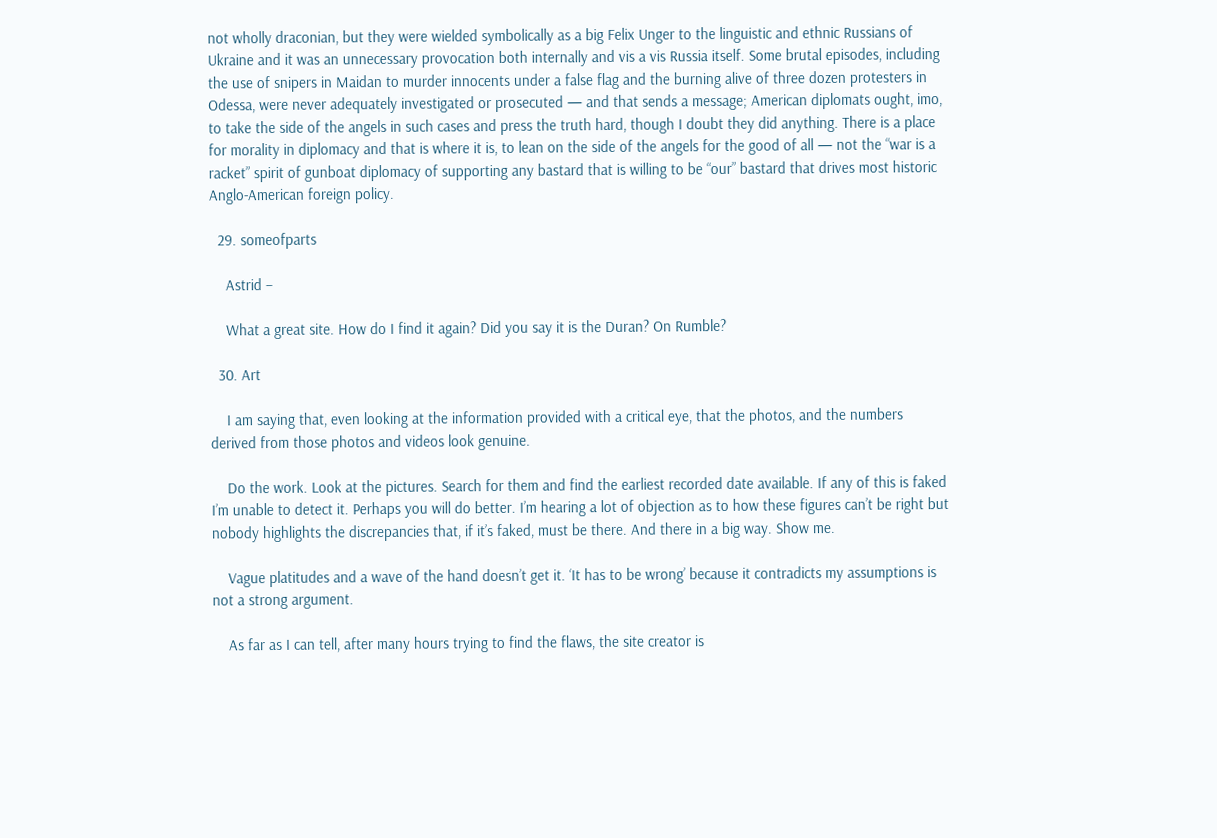not wholly draconian, but they were wielded symbolically as a big Felix Unger to the linguistic and ethnic Russians of Ukraine and it was an unnecessary provocation both internally and vis a vis Russia itself. Some brutal episodes, including the use of snipers in Maidan to murder innocents under a false flag and the burning alive of three dozen protesters in Odessa, were never adequately investigated or prosecuted — and that sends a message; American diplomats ought, imo, to take the side of the angels in such cases and press the truth hard, though I doubt they did anything. There is a place for morality in diplomacy and that is where it is, to lean on the side of the angels for the good of all — not the “war is a racket” spirit of gunboat diplomacy of supporting any bastard that is willing to be “our” bastard that drives most historic Anglo-American foreign policy.

  29. someofparts

    Astrid –

    What a great site. How do I find it again? Did you say it is the Duran? On Rumble?

  30. Art

    I am saying that, even looking at the information provided with a critical eye, that the photos, and the numbers derived from those photos and videos look genuine.

    Do the work. Look at the pictures. Search for them and find the earliest recorded date available. If any of this is faked I’m unable to detect it. Perhaps you will do better. I’m hearing a lot of objection as to how these figures can’t be right but nobody highlights the discrepancies that, if it’s faked, must be there. And there in a big way. Show me.

    Vague platitudes and a wave of the hand doesn’t get it. ‘It has to be wrong’ because it contradicts my assumptions is not a strong argument.

    As far as I can tell, after many hours trying to find the flaws, the site creator is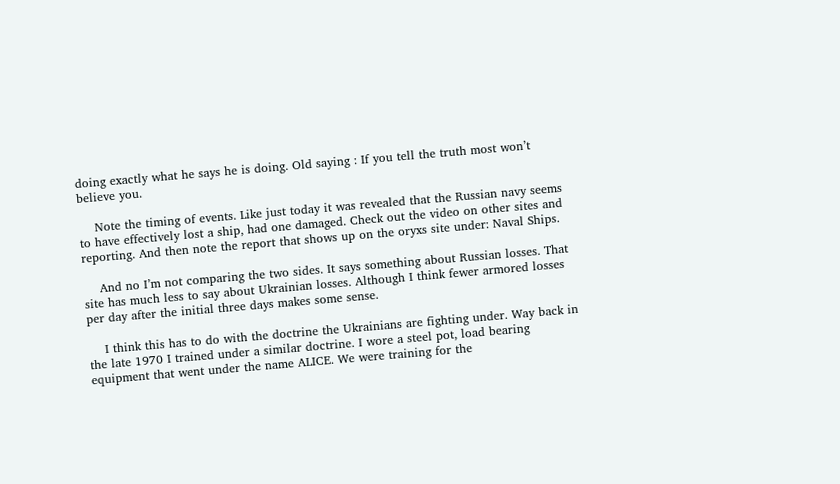doing exactly what he says he is doing. Old saying : If you tell the truth most won’t believe you.

    Note the timing of events. Like just today it was revealed that the Russian navy seems to have effectively lost a ship, had one damaged. Check out the video on other sites and reporting. And then note the report that shows up on the oryxs site under: Naval Ships.

    And no I’m not comparing the two sides. It says something about Russian losses. That site has much less to say about Ukrainian losses. Although I think fewer armored losses per day after the initial three days makes some sense.

    I think this has to do with the doctrine the Ukrainians are fighting under. Way back in the late 1970 I trained under a similar doctrine. I wore a steel pot, load bearing equipment that went under the name ALICE. We were training for the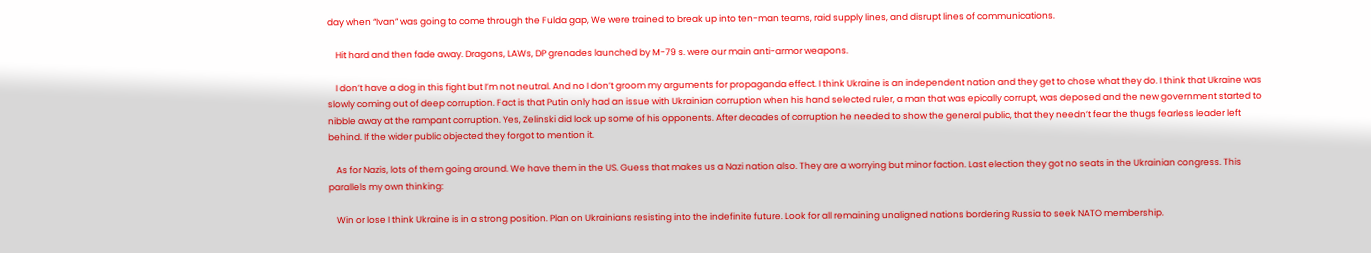day when “Ivan” was going to come through the Fulda gap, We were trained to break up into ten-man teams, raid supply lines, and disrupt lines of communications.

    Hit hard and then fade away. Dragons, LAWs, DP grenades launched by M-79 s. were our main anti-armor weapons.

    I don’t have a dog in this fight but I’m not neutral. And no I don’t groom my arguments for propaganda effect. I think Ukraine is an independent nation and they get to chose what they do. I think that Ukraine was slowly coming out of deep corruption. Fact is that Putin only had an issue with Ukrainian corruption when his hand selected ruler, a man that was epically corrupt, was deposed and the new government started to nibble away at the rampant corruption. Yes, Zelinski did lock up some of his opponents. After decades of corruption he needed to show the general public, that they needn’t fear the thugs fearless leader left behind. If the wider public objected they forgot to mention it.

    As for Nazis, lots of them going around. We have them in the US. Guess that makes us a Nazi nation also. They are a worrying but minor faction. Last election they got no seats in the Ukrainian congress. This parallels my own thinking:

    Win or lose I think Ukraine is in a strong position. Plan on Ukrainians resisting into the indefinite future. Look for all remaining unaligned nations bordering Russia to seek NATO membership.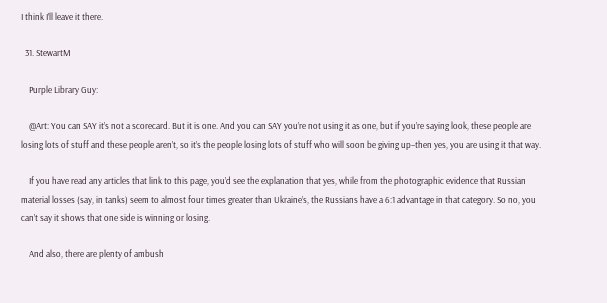I think I’ll leave it there.

  31. StewartM

    Purple Library Guy:

    @Art: You can SAY it’s not a scorecard. But it is one. And you can SAY you’re not using it as one, but if you’re saying look, these people are losing lots of stuff and these people aren’t, so it’s the people losing lots of stuff who will soon be giving up–then yes, you are using it that way.

    If you have read any articles that link to this page, you’d see the explanation that yes, while from the photographic evidence that Russian material losses (say, in tanks) seem to almost four times greater than Ukraine’s, the Russians have a 6:1 advantage in that category. So no, you can’t say it shows that one side is winning or losing.

    And also, there are plenty of ambush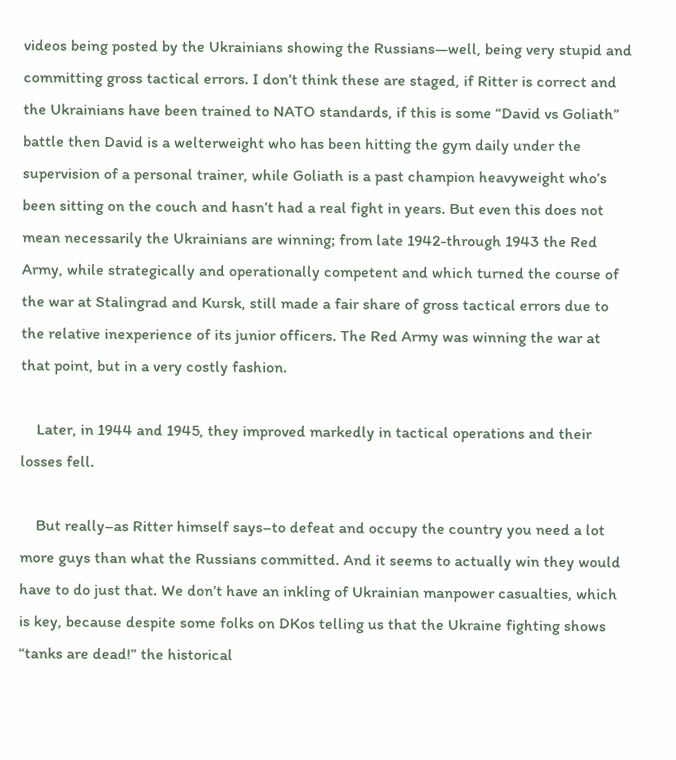videos being posted by the Ukrainians showing the Russians—well, being very stupid and committing gross tactical errors. I don’t think these are staged, if Ritter is correct and the Ukrainians have been trained to NATO standards, if this is some “David vs Goliath” battle then David is a welterweight who has been hitting the gym daily under the supervision of a personal trainer, while Goliath is a past champion heavyweight who’s been sitting on the couch and hasn’t had a real fight in years. But even this does not mean necessarily the Ukrainians are winning; from late 1942-through 1943 the Red Army, while strategically and operationally competent and which turned the course of the war at Stalingrad and Kursk, still made a fair share of gross tactical errors due to the relative inexperience of its junior officers. The Red Army was winning the war at that point, but in a very costly fashion.

    Later, in 1944 and 1945, they improved markedly in tactical operations and their losses fell.

    But really–as Ritter himself says–to defeat and occupy the country you need a lot more guys than what the Russians committed. And it seems to actually win they would have to do just that. We don’t have an inkling of Ukrainian manpower casualties, which is key, because despite some folks on DKos telling us that the Ukraine fighting shows “tanks are dead!” the historical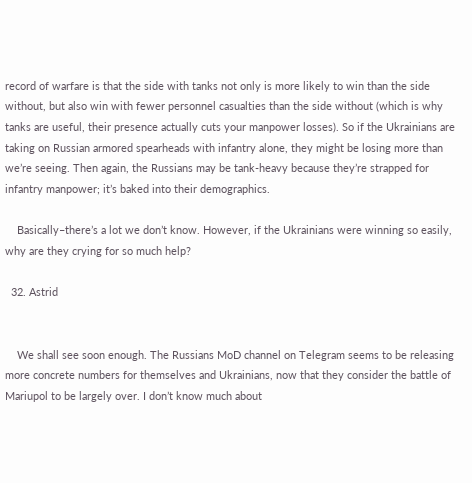record of warfare is that the side with tanks not only is more likely to win than the side without, but also win with fewer personnel casualties than the side without (which is why tanks are useful, their presence actually cuts your manpower losses). So if the Ukrainians are taking on Russian armored spearheads with infantry alone, they might be losing more than we’re seeing. Then again, the Russians may be tank-heavy because they’re strapped for infantry manpower; it’s baked into their demographics.

    Basically–there’s a lot we don’t know. However, if the Ukrainians were winning so easily, why are they crying for so much help?

  32. Astrid


    We shall see soon enough. The Russians MoD channel on Telegram seems to be releasing more concrete numbers for themselves and Ukrainians, now that they consider the battle of Mariupol to be largely over. I don’t know much about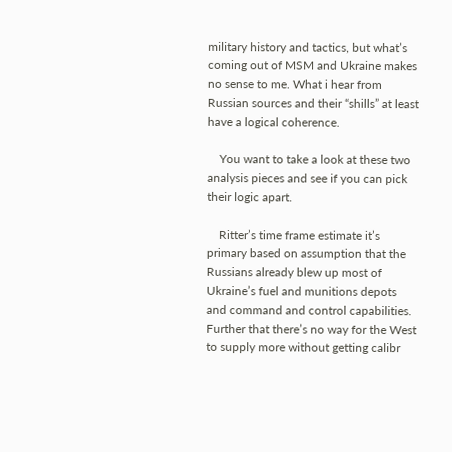military history and tactics, but what’s coming out of MSM and Ukraine makes no sense to me. What i hear from Russian sources and their “shills” at least have a logical coherence.

    You want to take a look at these two analysis pieces and see if you can pick their logic apart.

    Ritter’s time frame estimate it’s primary based on assumption that the Russians already blew up most of Ukraine’s fuel and munitions depots and command and control capabilities. Further that there’s no way for the West to supply more without getting calibr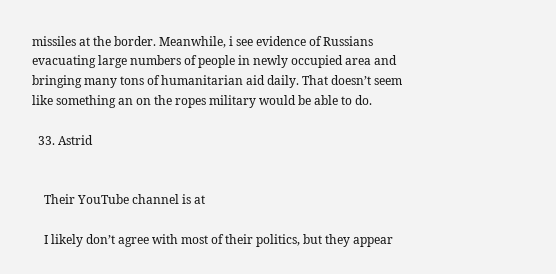missiles at the border. Meanwhile, i see evidence of Russians evacuating large numbers of people in newly occupied area and bringing many tons of humanitarian aid daily. That doesn’t seem like something an on the ropes military would be able to do.

  33. Astrid


    Their YouTube channel is at

    I likely don’t agree with most of their politics, but they appear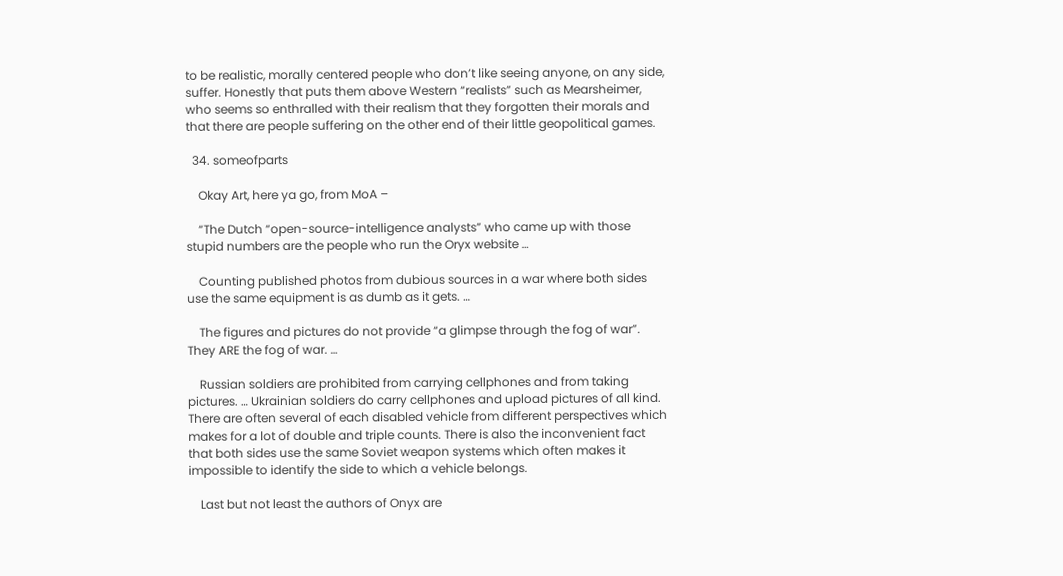to be realistic, morally centered people who don’t like seeing anyone, on any side, suffer. Honestly that puts them above Western “realists” such as Mearsheimer, who seems so enthralled with their realism that they forgotten their morals and that there are people suffering on the other end of their little geopolitical games.

  34. someofparts

    Okay Art, here ya go, from MoA –

    “The Dutch “open-source-intelligence analysts” who came up with those stupid numbers are the people who run the Oryx website …

    Counting published photos from dubious sources in a war where both sides use the same equipment is as dumb as it gets. …

    The figures and pictures do not provide “a glimpse through the fog of war”. They ARE the fog of war. …

    Russian soldiers are prohibited from carrying cellphones and from taking pictures. … Ukrainian soldiers do carry cellphones and upload pictures of all kind. There are often several of each disabled vehicle from different perspectives which makes for a lot of double and triple counts. There is also the inconvenient fact that both sides use the same Soviet weapon systems which often makes it impossible to identify the side to which a vehicle belongs.

    Last but not least the authors of Onyx are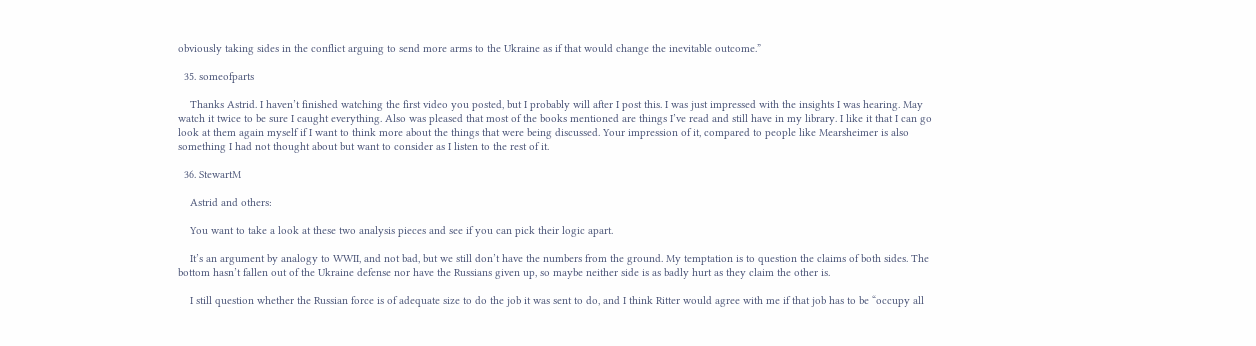obviously taking sides in the conflict arguing to send more arms to the Ukraine as if that would change the inevitable outcome.”

  35. someofparts

    Thanks Astrid. I haven’t finished watching the first video you posted, but I probably will after I post this. I was just impressed with the insights I was hearing. May watch it twice to be sure I caught everything. Also was pleased that most of the books mentioned are things I’ve read and still have in my library. I like it that I can go look at them again myself if I want to think more about the things that were being discussed. Your impression of it, compared to people like Mearsheimer is also something I had not thought about but want to consider as I listen to the rest of it.

  36. StewartM

    Astrid and others:

    You want to take a look at these two analysis pieces and see if you can pick their logic apart.

    It’s an argument by analogy to WWII, and not bad, but we still don’t have the numbers from the ground. My temptation is to question the claims of both sides. The bottom hasn’t fallen out of the Ukraine defense nor have the Russians given up, so maybe neither side is as badly hurt as they claim the other is.

    I still question whether the Russian force is of adequate size to do the job it was sent to do, and I think Ritter would agree with me if that job has to be “occupy all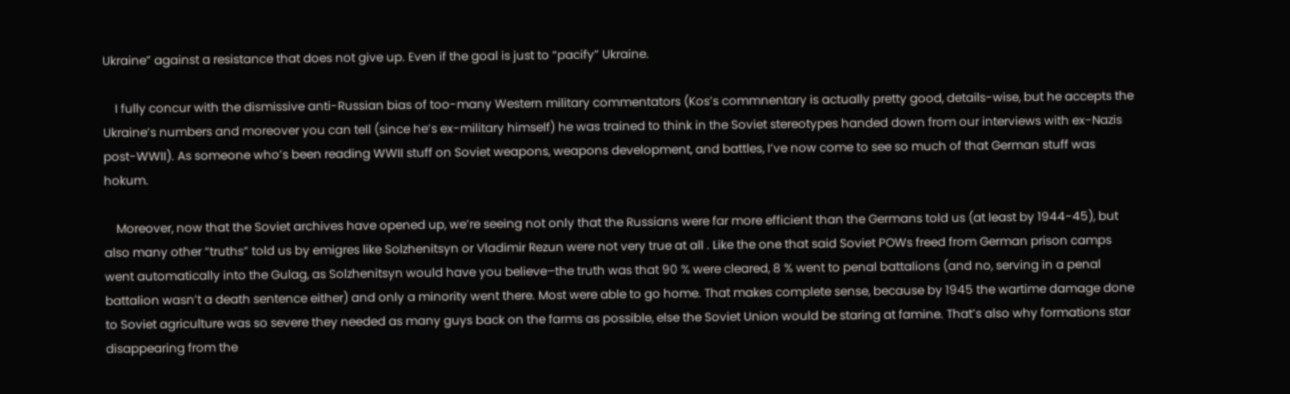Ukraine” against a resistance that does not give up. Even if the goal is just to “pacify” Ukraine.

    I fully concur with the dismissive anti-Russian bias of too-many Western military commentators (Kos’s commnentary is actually pretty good, details-wise, but he accepts the Ukraine’s numbers and moreover you can tell (since he’s ex-military himself) he was trained to think in the Soviet stereotypes handed down from our interviews with ex-Nazis post-WWII). As someone who’s been reading WWII stuff on Soviet weapons, weapons development, and battles, I’ve now come to see so much of that German stuff was hokum.

    Moreover, now that the Soviet archives have opened up, we’re seeing not only that the Russians were far more efficient than the Germans told us (at least by 1944-45), but also many other “truths” told us by emigres like Solzhenitsyn or Vladimir Rezun were not very true at all . Like the one that said Soviet POWs freed from German prison camps went automatically into the Gulag, as Solzhenitsyn would have you believe–the truth was that 90 % were cleared, 8 % went to penal battalions (and no, serving in a penal battalion wasn’t a death sentence either) and only a minority went there. Most were able to go home. That makes complete sense, because by 1945 the wartime damage done to Soviet agriculture was so severe they needed as many guys back on the farms as possible, else the Soviet Union would be staring at famine. That’s also why formations star disappearing from the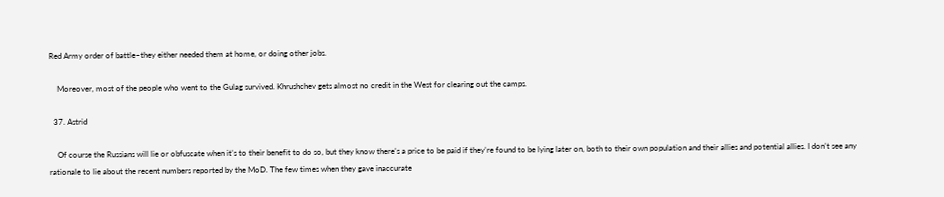Red Army order of battle–they either needed them at home, or doing other jobs.

    Moreover, most of the people who went to the Gulag survived. Khrushchev gets almost no credit in the West for clearing out the camps.

  37. Astrid

    Of course the Russians will lie or obfuscate when it’s to their benefit to do so, but they know there’s a price to be paid if they’re found to be lying later on, both to their own population and their allies and potential allies. I don’t see any rationale to lie about the recent numbers reported by the MoD. The few times when they gave inaccurate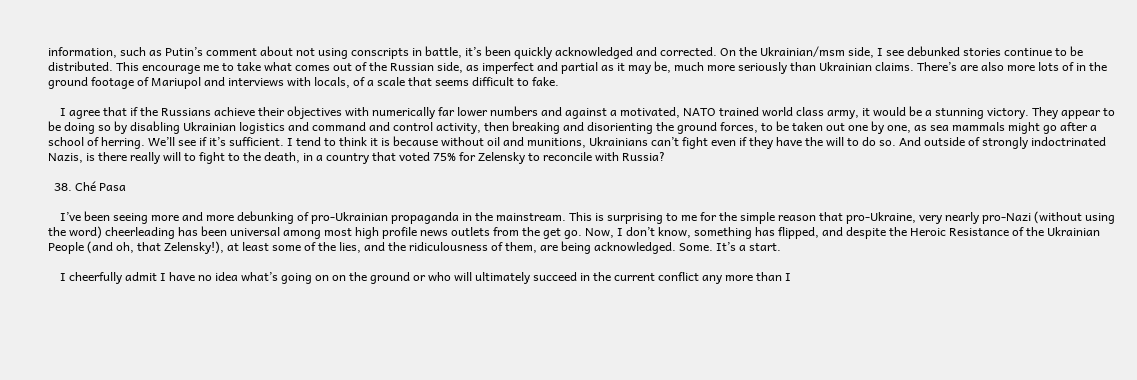information, such as Putin’s comment about not using conscripts in battle, it’s been quickly acknowledged and corrected. On the Ukrainian/msm side, I see debunked stories continue to be distributed. This encourage me to take what comes out of the Russian side, as imperfect and partial as it may be, much more seriously than Ukrainian claims. There’s are also more lots of in the ground footage of Mariupol and interviews with locals, of a scale that seems difficult to fake.

    I agree that if the Russians achieve their objectives with numerically far lower numbers and against a motivated, NATO trained world class army, it would be a stunning victory. They appear to be doing so by disabling Ukrainian logistics and command and control activity, then breaking and disorienting the ground forces, to be taken out one by one, as sea mammals might go after a school of herring. We’ll see if it’s sufficient. I tend to think it is because without oil and munitions, Ukrainians can’t fight even if they have the will to do so. And outside of strongly indoctrinated Nazis, is there really will to fight to the death, in a country that voted 75% for Zelensky to reconcile with Russia?

  38. Ché Pasa

    I’ve been seeing more and more debunking of pro-Ukrainian propaganda in the mainstream. This is surprising to me for the simple reason that pro-Ukraine, very nearly pro-Nazi (without using the word) cheerleading has been universal among most high profile news outlets from the get go. Now, I don’t know, something has flipped, and despite the Heroic Resistance of the Ukrainian People (and oh, that Zelensky!), at least some of the lies, and the ridiculousness of them, are being acknowledged. Some. It’s a start.

    I cheerfully admit I have no idea what’s going on on the ground or who will ultimately succeed in the current conflict any more than I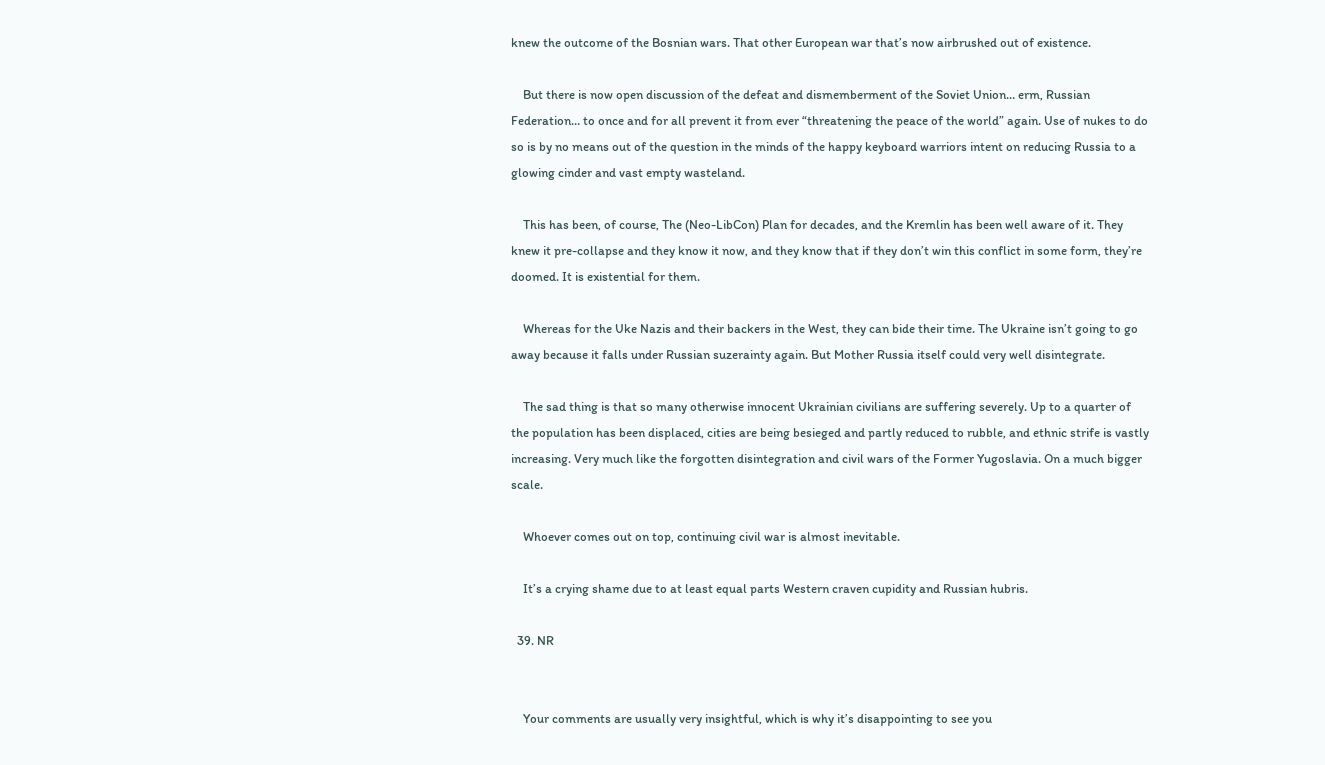knew the outcome of the Bosnian wars. That other European war that’s now airbrushed out of existence.

    But there is now open discussion of the defeat and dismemberment of the Soviet Union… erm, Russian Federation… to once and for all prevent it from ever “threatening the peace of the world” again. Use of nukes to do so is by no means out of the question in the minds of the happy keyboard warriors intent on reducing Russia to a glowing cinder and vast empty wasteland.

    This has been, of course, The (Neo-LibCon) Plan for decades, and the Kremlin has been well aware of it. They knew it pre-collapse and they know it now, and they know that if they don’t win this conflict in some form, they’re doomed. It is existential for them.

    Whereas for the Uke Nazis and their backers in the West, they can bide their time. The Ukraine isn’t going to go away because it falls under Russian suzerainty again. But Mother Russia itself could very well disintegrate.

    The sad thing is that so many otherwise innocent Ukrainian civilians are suffering severely. Up to a quarter of the population has been displaced, cities are being besieged and partly reduced to rubble, and ethnic strife is vastly increasing. Very much like the forgotten disintegration and civil wars of the Former Yugoslavia. On a much bigger scale.

    Whoever comes out on top, continuing civil war is almost inevitable.

    It’s a crying shame due to at least equal parts Western craven cupidity and Russian hubris.

  39. NR


    Your comments are usually very insightful, which is why it’s disappointing to see you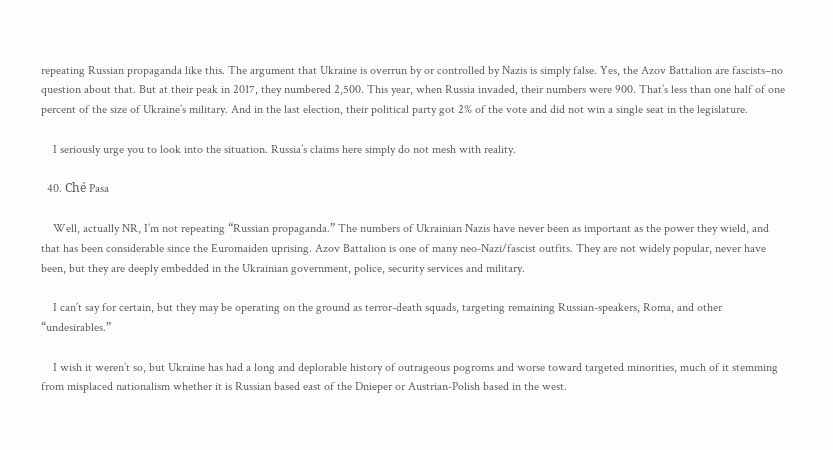repeating Russian propaganda like this. The argument that Ukraine is overrun by or controlled by Nazis is simply false. Yes, the Azov Battalion are fascists–no question about that. But at their peak in 2017, they numbered 2,500. This year, when Russia invaded, their numbers were 900. That’s less than one half of one percent of the size of Ukraine’s military. And in the last election, their political party got 2% of the vote and did not win a single seat in the legislature.

    I seriously urge you to look into the situation. Russia’s claims here simply do not mesh with reality.

  40. Ché Pasa

    Well, actually NR, I’m not repeating “Russian propaganda.” The numbers of Ukrainian Nazis have never been as important as the power they wield, and that has been considerable since the Euromaiden uprising. Azov Battalion is one of many neo-Nazi/fascist outfits. They are not widely popular, never have been, but they are deeply embedded in the Ukrainian government, police, security services and military.

    I can’t say for certain, but they may be operating on the ground as terror-death squads, targeting remaining Russian-speakers, Roma, and other “undesirables.”

    I wish it weren’t so, but Ukraine has had a long and deplorable history of outrageous pogroms and worse toward targeted minorities, much of it stemming from misplaced nationalism whether it is Russian based east of the Dnieper or Austrian-Polish based in the west.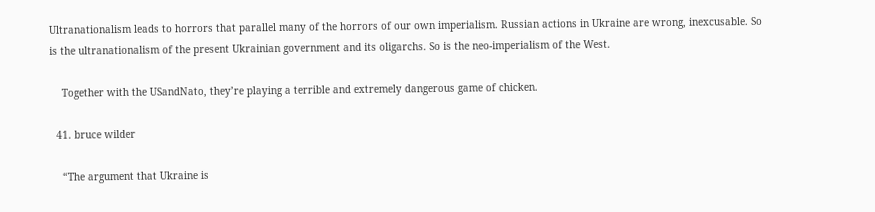Ultranationalism leads to horrors that parallel many of the horrors of our own imperialism. Russian actions in Ukraine are wrong, inexcusable. So is the ultranationalism of the present Ukrainian government and its oligarchs. So is the neo-imperialism of the West.

    Together with the USandNato, they’re playing a terrible and extremely dangerous game of chicken.

  41. bruce wilder

    “The argument that Ukraine is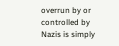overrun by or controlled by Nazis is simply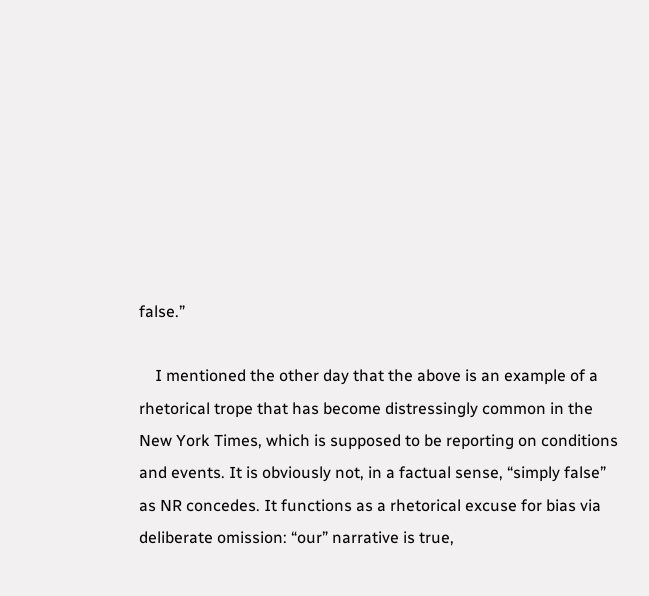false.”

    I mentioned the other day that the above is an example of a rhetorical trope that has become distressingly common in the New York Times, which is supposed to be reporting on conditions and events. It is obviously not, in a factual sense, “simply false” as NR concedes. It functions as a rhetorical excuse for bias via deliberate omission: “our” narrative is true,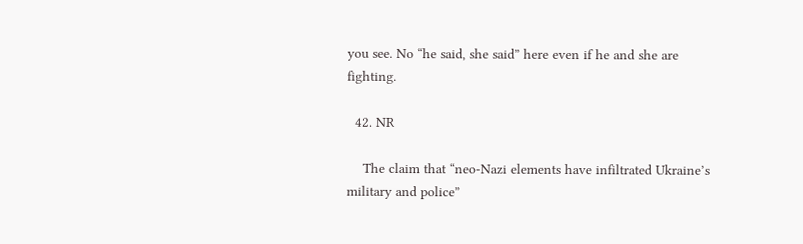you see. No “he said, she said” here even if he and she are fighting.

  42. NR

    The claim that “neo-Nazi elements have infiltrated Ukraine’s military and police”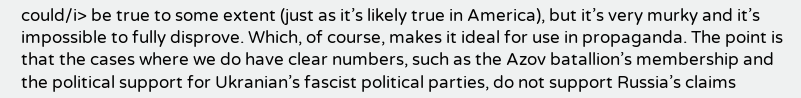could/i> be true to some extent (just as it’s likely true in America), but it’s very murky and it’s impossible to fully disprove. Which, of course, makes it ideal for use in propaganda. The point is that the cases where we do have clear numbers, such as the Azov batallion’s membership and the political support for Ukranian’s fascist political parties, do not support Russia’s claims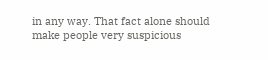in any way. That fact alone should make people very suspicious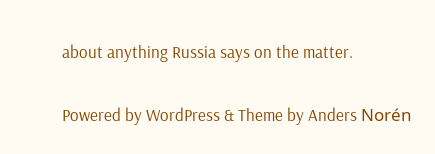about anything Russia says on the matter.

Powered by WordPress & Theme by Anders Norén